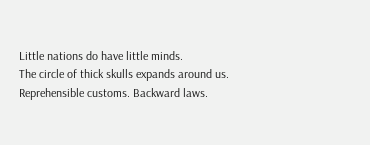Little nations do have little minds.
The circle of thick skulls expands around us.
Reprehensible customs. Backward laws.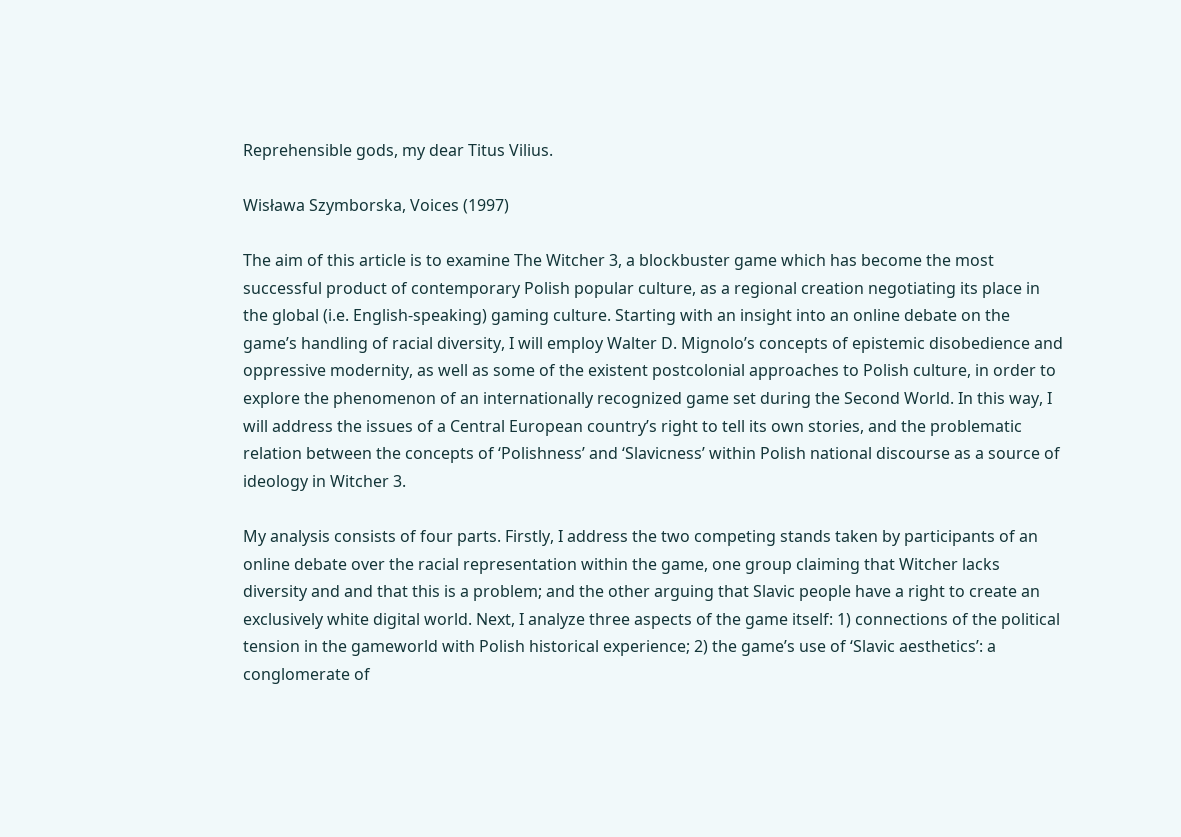Reprehensible gods, my dear Titus Vilius.

Wisława Szymborska, Voices (1997)

The aim of this article is to examine The Witcher 3, a blockbuster game which has become the most successful product of contemporary Polish popular culture, as a regional creation negotiating its place in the global (i.e. English-speaking) gaming culture. Starting with an insight into an online debate on the game’s handling of racial diversity, I will employ Walter D. Mignolo’s concepts of epistemic disobedience and oppressive modernity, as well as some of the existent postcolonial approaches to Polish culture, in order to explore the phenomenon of an internationally recognized game set during the Second World. In this way, I will address the issues of a Central European country’s right to tell its own stories, and the problematic relation between the concepts of ‘Polishness’ and ‘Slavicness’ within Polish national discourse as a source of ideology in Witcher 3.

My analysis consists of four parts. Firstly, I address the two competing stands taken by participants of an online debate over the racial representation within the game, one group claiming that Witcher lacks diversity and and that this is a problem; and the other arguing that Slavic people have a right to create an exclusively white digital world. Next, I analyze three aspects of the game itself: 1) connections of the political tension in the gameworld with Polish historical experience; 2) the game’s use of ‘Slavic aesthetics’: a conglomerate of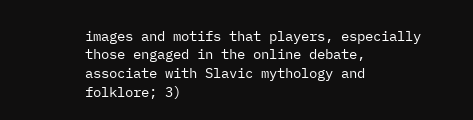images and motifs that players, especially those engaged in the online debate, associate with Slavic mythology and folklore; 3)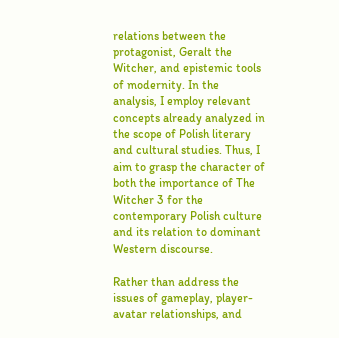relations between the protagonist, Geralt the Witcher, and epistemic tools of modernity. In the analysis, I employ relevant concepts already analyzed in the scope of Polish literary and cultural studies. Thus, I aim to grasp the character of both the importance of The Witcher 3 for the contemporary Polish culture and its relation to dominant Western discourse.

Rather than address the issues of gameplay, player-avatar relationships, and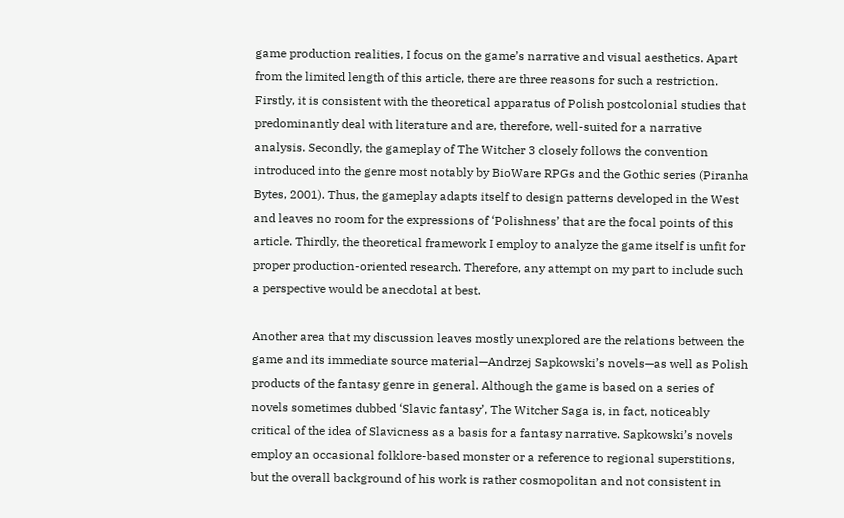game production realities, I focus on the game’s narrative and visual aesthetics. Apart from the limited length of this article, there are three reasons for such a restriction. Firstly, it is consistent with the theoretical apparatus of Polish postcolonial studies that predominantly deal with literature and are, therefore, well-suited for a narrative analysis. Secondly, the gameplay of The Witcher 3 closely follows the convention introduced into the genre most notably by BioWare RPGs and the Gothic series (Piranha Bytes, 2001). Thus, the gameplay adapts itself to design patterns developed in the West and leaves no room for the expressions of ‘Polishness’ that are the focal points of this article. Thirdly, the theoretical framework I employ to analyze the game itself is unfit for proper production-oriented research. Therefore, any attempt on my part to include such a perspective would be anecdotal at best.

Another area that my discussion leaves mostly unexplored are the relations between the game and its immediate source material—Andrzej Sapkowski’s novels—as well as Polish products of the fantasy genre in general. Although the game is based on a series of novels sometimes dubbed ‘Slavic fantasy’, The Witcher Saga is, in fact, noticeably critical of the idea of Slavicness as a basis for a fantasy narrative. Sapkowski’s novels employ an occasional folklore-based monster or a reference to regional superstitions, but the overall background of his work is rather cosmopolitan and not consistent in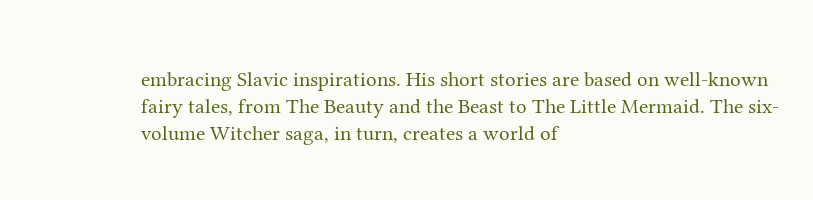embracing Slavic inspirations. His short stories are based on well-known fairy tales, from The Beauty and the Beast to The Little Mermaid. The six-volume Witcher saga, in turn, creates a world of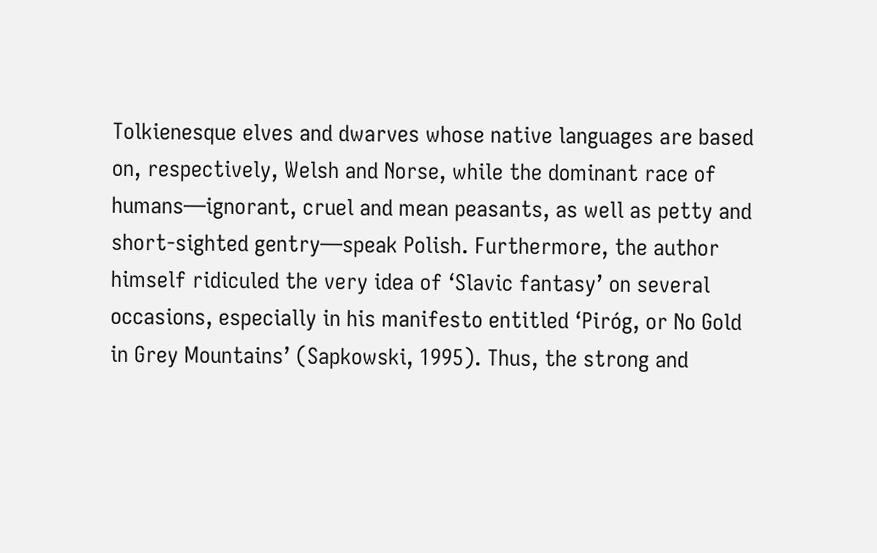Tolkienesque elves and dwarves whose native languages are based on, respectively, Welsh and Norse, while the dominant race of humans—ignorant, cruel and mean peasants, as well as petty and short-sighted gentry—speak Polish. Furthermore, the author himself ridiculed the very idea of ‘Slavic fantasy’ on several occasions, especially in his manifesto entitled ‘Piróg, or No Gold in Grey Mountains’ (Sapkowski, 1995). Thus, the strong and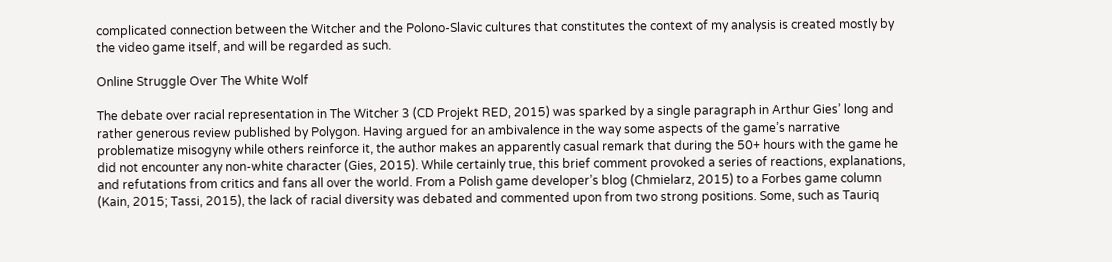complicated connection between the Witcher and the Polono-Slavic cultures that constitutes the context of my analysis is created mostly by the video game itself, and will be regarded as such.

Online Struggle Over The White Wolf

The debate over racial representation in The Witcher 3 (CD Projekt RED, 2015) was sparked by a single paragraph in Arthur Gies’ long and rather generous review published by Polygon. Having argued for an ambivalence in the way some aspects of the game’s narrative problematize misogyny while others reinforce it, the author makes an apparently casual remark that during the 50+ hours with the game he did not encounter any non-white character (Gies, 2015). While certainly true, this brief comment provoked a series of reactions, explanations, and refutations from critics and fans all over the world. From a Polish game developer’s blog (Chmielarz, 2015) to a Forbes game column (Kain, 2015; Tassi, 2015), the lack of racial diversity was debated and commented upon from two strong positions. Some, such as Tauriq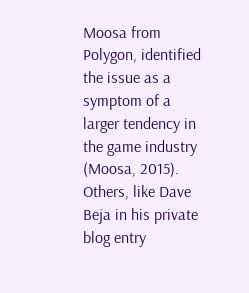Moosa from Polygon, identified the issue as a symptom of a larger tendency in the game industry (Moosa, 2015). Others, like Dave Beja in his private blog entry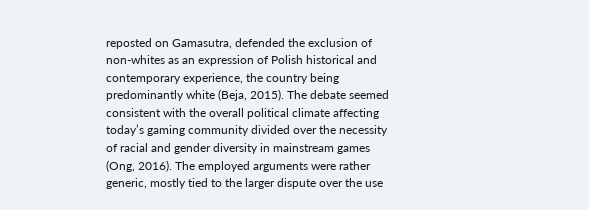reposted on Gamasutra, defended the exclusion of non-whites as an expression of Polish historical and contemporary experience, the country being predominantly white (Beja, 2015). The debate seemed consistent with the overall political climate affecting today’s gaming community divided over the necessity of racial and gender diversity in mainstream games (Ong, 2016). The employed arguments were rather generic, mostly tied to the larger dispute over the use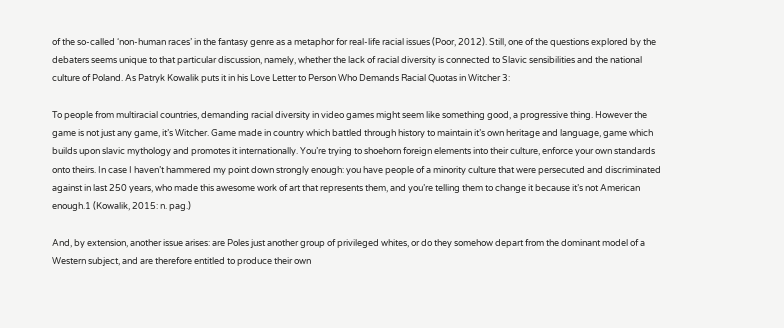of the so-called ‘non-human races’ in the fantasy genre as a metaphor for real-life racial issues (Poor, 2012). Still, one of the questions explored by the debaters seems unique to that particular discussion, namely, whether the lack of racial diversity is connected to Slavic sensibilities and the national culture of Poland. As Patryk Kowalik puts it in his Love Letter to Person Who Demands Racial Quotas in Witcher 3:

To people from multiracial countries, demanding racial diversity in video games might seem like something good, a progressive thing. However the game is not just any game, it’s Witcher. Game made in country which battled through history to maintain it’s own heritage and language, game which builds upon slavic mythology and promotes it internationally. You’re trying to shoehorn foreign elements into their culture, enforce your own standards onto theirs. In case I haven’t hammered my point down strongly enough: you have people of a minority culture that were persecuted and discriminated against in last 250 years, who made this awesome work of art that represents them, and you’re telling them to change it because it’s not American enough.1 (Kowalik, 2015: n. pag.)

And, by extension, another issue arises: are Poles just another group of privileged whites, or do they somehow depart from the dominant model of a Western subject, and are therefore entitled to produce their own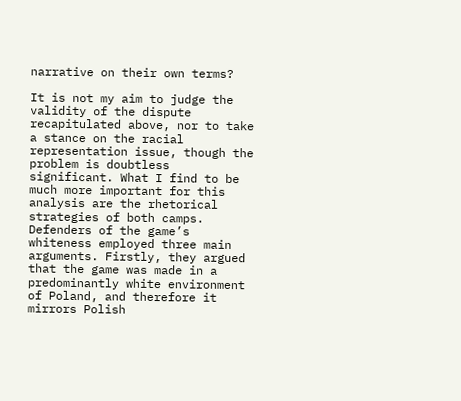narrative on their own terms?

It is not my aim to judge the validity of the dispute recapitulated above, nor to take a stance on the racial representation issue, though the problem is doubtless significant. What I find to be much more important for this analysis are the rhetorical strategies of both camps. Defenders of the game’s whiteness employed three main arguments. Firstly, they argued that the game was made in a predominantly white environment of Poland, and therefore it mirrors Polish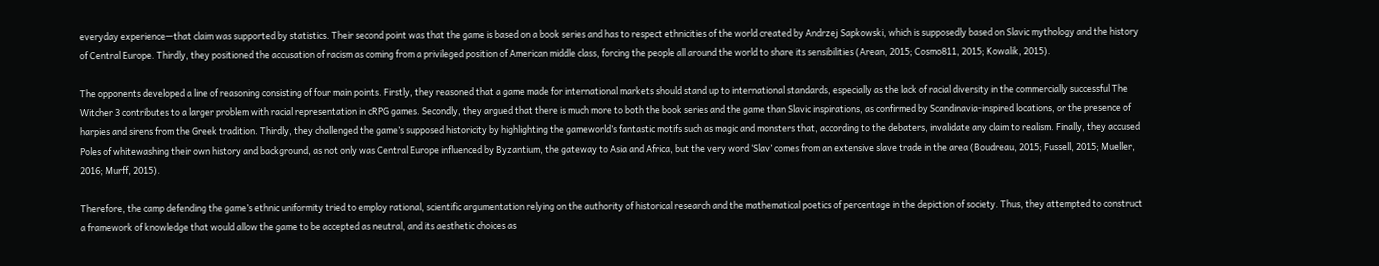everyday experience—that claim was supported by statistics. Their second point was that the game is based on a book series and has to respect ethnicities of the world created by Andrzej Sapkowski, which is supposedly based on Slavic mythology and the history of Central Europe. Thirdly, they positioned the accusation of racism as coming from a privileged position of American middle class, forcing the people all around the world to share its sensibilities (Arean, 2015; Cosmo811, 2015; Kowalik, 2015).

The opponents developed a line of reasoning consisting of four main points. Firstly, they reasoned that a game made for international markets should stand up to international standards, especially as the lack of racial diversity in the commercially successful The Witcher 3 contributes to a larger problem with racial representation in cRPG games. Secondly, they argued that there is much more to both the book series and the game than Slavic inspirations, as confirmed by Scandinavia-inspired locations, or the presence of harpies and sirens from the Greek tradition. Thirdly, they challenged the game’s supposed historicity by highlighting the gameworld’s fantastic motifs such as magic and monsters that, according to the debaters, invalidate any claim to realism. Finally, they accused Poles of whitewashing their own history and background, as not only was Central Europe influenced by Byzantium, the gateway to Asia and Africa, but the very word ‘Slav’ comes from an extensive slave trade in the area (Boudreau, 2015; Fussell, 2015; Mueller, 2016; Murff, 2015).

Therefore, the camp defending the game’s ethnic uniformity tried to employ rational, scientific argumentation relying on the authority of historical research and the mathematical poetics of percentage in the depiction of society. Thus, they attempted to construct a framework of knowledge that would allow the game to be accepted as neutral, and its aesthetic choices as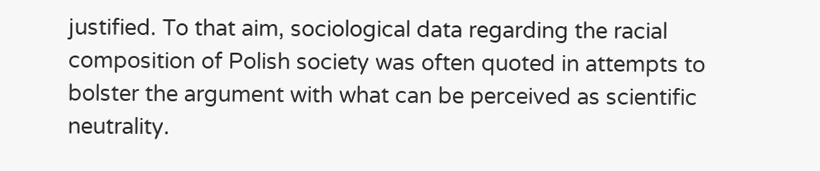justified. To that aim, sociological data regarding the racial composition of Polish society was often quoted in attempts to bolster the argument with what can be perceived as scientific neutrality.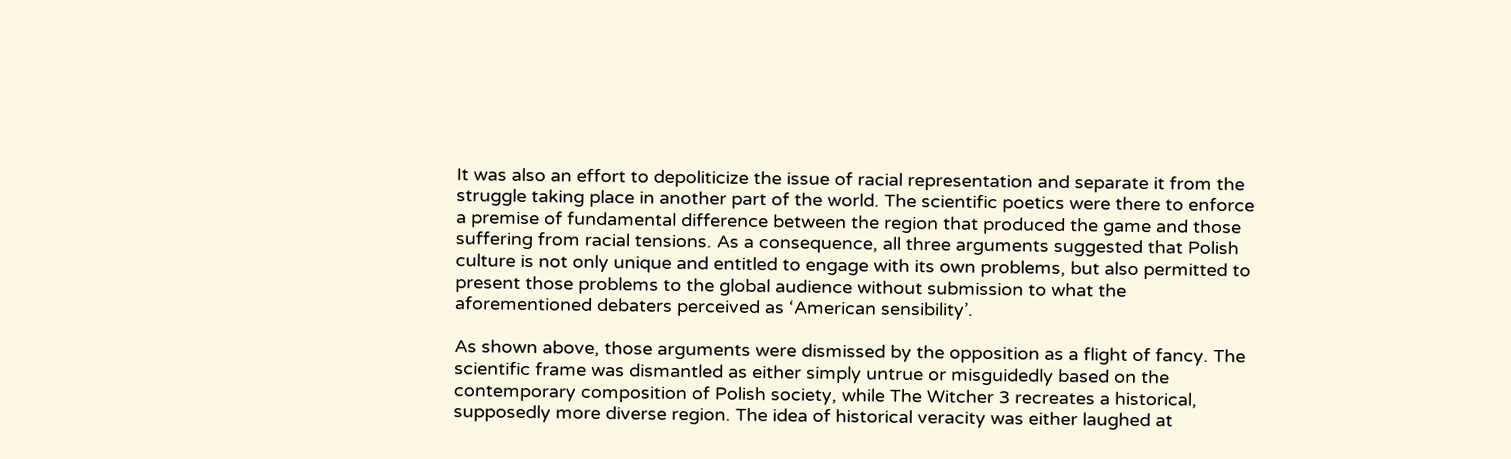It was also an effort to depoliticize the issue of racial representation and separate it from the struggle taking place in another part of the world. The scientific poetics were there to enforce a premise of fundamental difference between the region that produced the game and those suffering from racial tensions. As a consequence, all three arguments suggested that Polish culture is not only unique and entitled to engage with its own problems, but also permitted to present those problems to the global audience without submission to what the aforementioned debaters perceived as ‘American sensibility’.

As shown above, those arguments were dismissed by the opposition as a flight of fancy. The scientific frame was dismantled as either simply untrue or misguidedly based on the contemporary composition of Polish society, while The Witcher 3 recreates a historical, supposedly more diverse region. The idea of historical veracity was either laughed at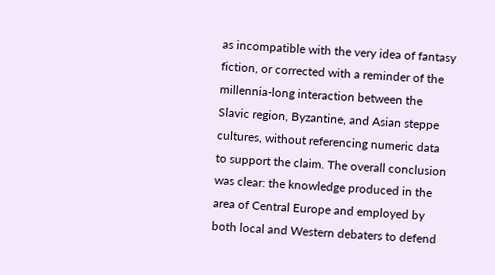as incompatible with the very idea of fantasy fiction, or corrected with a reminder of the millennia-long interaction between the Slavic region, Byzantine, and Asian steppe cultures, without referencing numeric data to support the claim. The overall conclusion was clear: the knowledge produced in the area of Central Europe and employed by both local and Western debaters to defend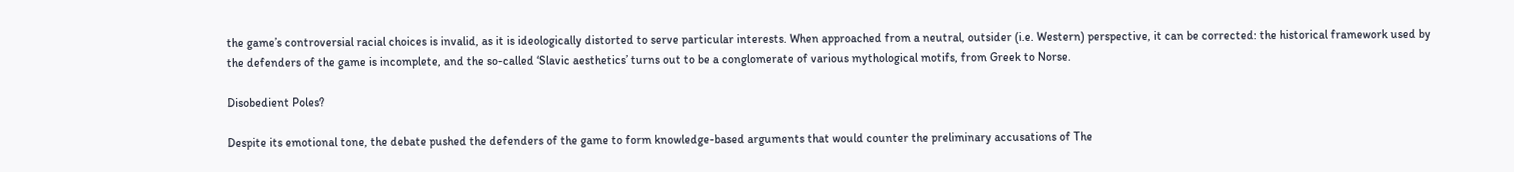the game’s controversial racial choices is invalid, as it is ideologically distorted to serve particular interests. When approached from a neutral, outsider (i.e. Western) perspective, it can be corrected: the historical framework used by the defenders of the game is incomplete, and the so-called ‘Slavic aesthetics’ turns out to be a conglomerate of various mythological motifs, from Greek to Norse.

Disobedient Poles?

Despite its emotional tone, the debate pushed the defenders of the game to form knowledge-based arguments that would counter the preliminary accusations of The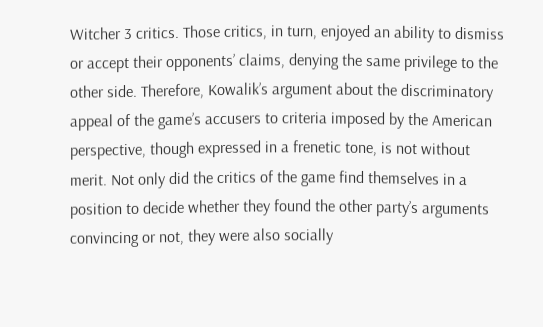Witcher 3 critics. Those critics, in turn, enjoyed an ability to dismiss or accept their opponents’ claims, denying the same privilege to the other side. Therefore, Kowalik’s argument about the discriminatory appeal of the game’s accusers to criteria imposed by the American perspective, though expressed in a frenetic tone, is not without merit. Not only did the critics of the game find themselves in a position to decide whether they found the other party’s arguments convincing or not, they were also socially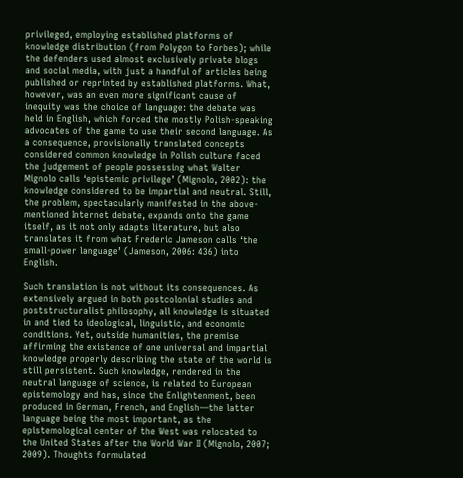privileged, employing established platforms of knowledge distribution (from Polygon to Forbes); while the defenders used almost exclusively private blogs and social media, with just a handful of articles being published or reprinted by established platforms. What, however, was an even more significant cause of inequity was the choice of language: the debate was held in English, which forced the mostly Polish-speaking advocates of the game to use their second language. As a consequence, provisionally translated concepts considered common knowledge in Polish culture faced the judgement of people possessing what Walter Mignolo calls ‘epistemic privilege’ (Mignolo, 2002): the knowledge considered to be impartial and neutral. Still, the problem, spectacularly manifested in the above-mentioned Internet debate, expands onto the game itself, as it not only adapts literature, but also translates it from what Frederic Jameson calls ‘the small-power language’ (Jameson, 2006: 436) into English.

Such translation is not without its consequences. As extensively argued in both postcolonial studies and poststructuralist philosophy, all knowledge is situated in and tied to ideological, linguistic, and economic conditions. Yet, outside humanities, the premise affirming the existence of one universal and impartial knowledge properly describing the state of the world is still persistent. Such knowledge, rendered in the neutral language of science, is related to European epistemology and has, since the Enlightenment, been produced in German, French, and English—the latter language being the most important, as the epistemological center of the West was relocated to the United States after the World War II (Mignolo, 2007; 2009). Thoughts formulated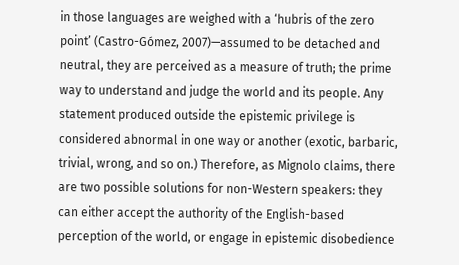in those languages are weighed with a ‘hubris of the zero point’ (Castro-Gómez, 2007)—assumed to be detached and neutral, they are perceived as a measure of truth; the prime way to understand and judge the world and its people. Any statement produced outside the epistemic privilege is considered abnormal in one way or another (exotic, barbaric, trivial, wrong, and so on.) Therefore, as Mignolo claims, there are two possible solutions for non-Western speakers: they can either accept the authority of the English-based perception of the world, or engage in epistemic disobedience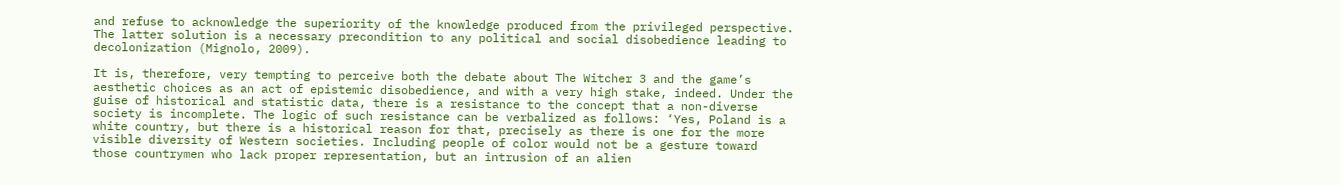and refuse to acknowledge the superiority of the knowledge produced from the privileged perspective. The latter solution is a necessary precondition to any political and social disobedience leading to decolonization (Mignolo, 2009).

It is, therefore, very tempting to perceive both the debate about The Witcher 3 and the game’s aesthetic choices as an act of epistemic disobedience, and with a very high stake, indeed. Under the guise of historical and statistic data, there is a resistance to the concept that a non-diverse society is incomplete. The logic of such resistance can be verbalized as follows: ‘Yes, Poland is a white country, but there is a historical reason for that, precisely as there is one for the more visible diversity of Western societies. Including people of color would not be a gesture toward those countrymen who lack proper representation, but an intrusion of an alien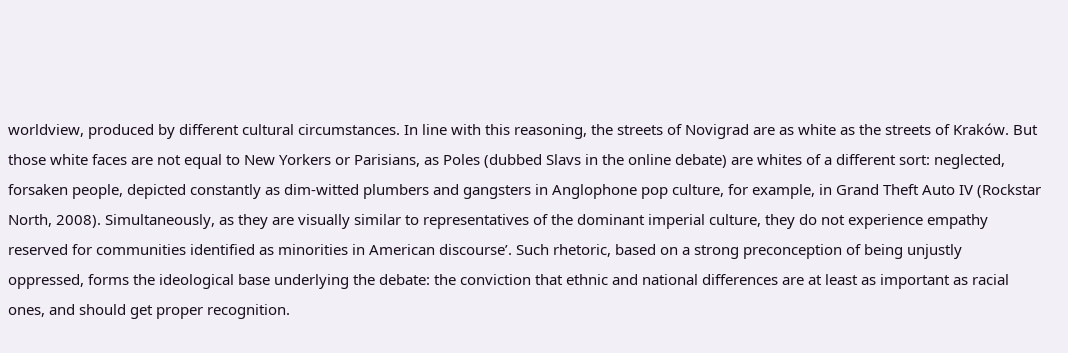worldview, produced by different cultural circumstances. In line with this reasoning, the streets of Novigrad are as white as the streets of Kraków. But those white faces are not equal to New Yorkers or Parisians, as Poles (dubbed Slavs in the online debate) are whites of a different sort: neglected, forsaken people, depicted constantly as dim-witted plumbers and gangsters in Anglophone pop culture, for example, in Grand Theft Auto IV (Rockstar North, 2008). Simultaneously, as they are visually similar to representatives of the dominant imperial culture, they do not experience empathy reserved for communities identified as minorities in American discourse’. Such rhetoric, based on a strong preconception of being unjustly oppressed, forms the ideological base underlying the debate: the conviction that ethnic and national differences are at least as important as racial ones, and should get proper recognition.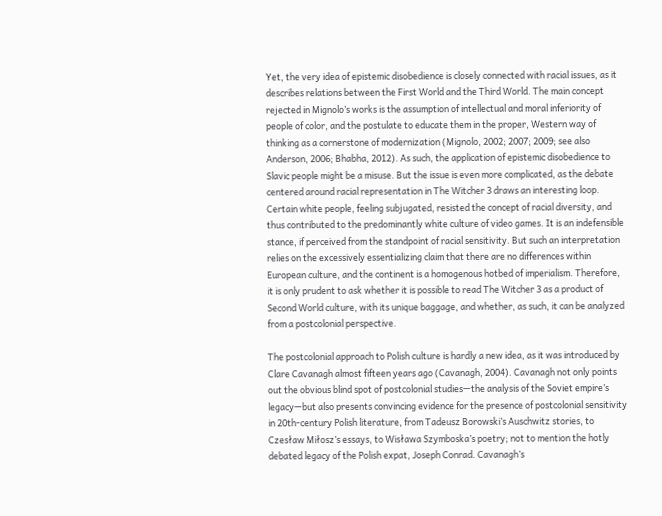Yet, the very idea of epistemic disobedience is closely connected with racial issues, as it describes relations between the First World and the Third World. The main concept rejected in Mignolo’s works is the assumption of intellectual and moral inferiority of people of color, and the postulate to educate them in the proper, Western way of thinking as a cornerstone of modernization (Mignolo, 2002; 2007; 2009; see also Anderson, 2006; Bhabha, 2012). As such, the application of epistemic disobedience to Slavic people might be a misuse. But the issue is even more complicated, as the debate centered around racial representation in The Witcher 3 draws an interesting loop. Certain white people, feeling subjugated, resisted the concept of racial diversity, and thus contributed to the predominantly white culture of video games. It is an indefensible stance, if perceived from the standpoint of racial sensitivity. But such an interpretation relies on the excessively essentializing claim that there are no differences within European culture, and the continent is a homogenous hotbed of imperialism. Therefore, it is only prudent to ask whether it is possible to read The Witcher 3 as a product of Second World culture, with its unique baggage, and whether, as such, it can be analyzed from a postcolonial perspective.

The postcolonial approach to Polish culture is hardly a new idea, as it was introduced by Clare Cavanagh almost fifteen years ago (Cavanagh, 2004). Cavanagh not only points out the obvious blind spot of postcolonial studies—the analysis of the Soviet empire’s legacy—but also presents convincing evidence for the presence of postcolonial sensitivity in 20th-century Polish literature, from Tadeusz Borowski’s Auschwitz stories, to Czesław Miłosz’s essays, to Wisława Szymboska’s poetry; not to mention the hotly debated legacy of the Polish expat, Joseph Conrad. Cavanagh’s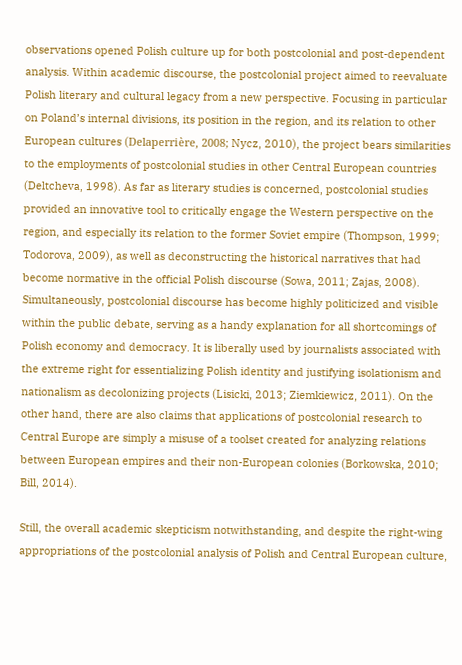observations opened Polish culture up for both postcolonial and post-dependent analysis. Within academic discourse, the postcolonial project aimed to reevaluate Polish literary and cultural legacy from a new perspective. Focusing in particular on Poland’s internal divisions, its position in the region, and its relation to other European cultures (Delaperrière, 2008; Nycz, 2010), the project bears similarities to the employments of postcolonial studies in other Central European countries (Deltcheva, 1998). As far as literary studies is concerned, postcolonial studies provided an innovative tool to critically engage the Western perspective on the region, and especially its relation to the former Soviet empire (Thompson, 1999; Todorova, 2009), as well as deconstructing the historical narratives that had become normative in the official Polish discourse (Sowa, 2011; Zajas, 2008). Simultaneously, postcolonial discourse has become highly politicized and visible within the public debate, serving as a handy explanation for all shortcomings of Polish economy and democracy. It is liberally used by journalists associated with the extreme right for essentializing Polish identity and justifying isolationism and nationalism as decolonizing projects (Lisicki, 2013; Ziemkiewicz, 2011). On the other hand, there are also claims that applications of postcolonial research to Central Europe are simply a misuse of a toolset created for analyzing relations between European empires and their non-European colonies (Borkowska, 2010; Bill, 2014).

Still, the overall academic skepticism notwithstanding, and despite the right-wing appropriations of the postcolonial analysis of Polish and Central European culture,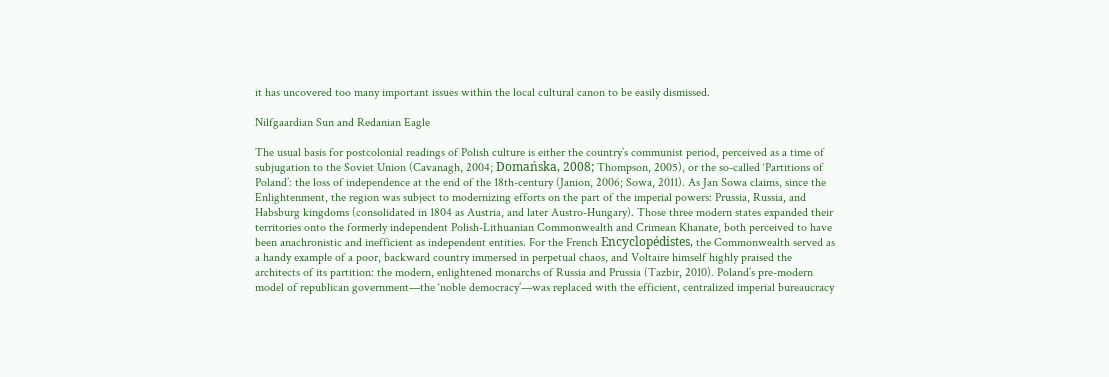it has uncovered too many important issues within the local cultural canon to be easily dismissed.

Nilfgaardian Sun and Redanian Eagle

The usual basis for postcolonial readings of Polish culture is either the country’s communist period, perceived as a time of subjugation to the Soviet Union (Cavanagh, 2004; Domańska, 2008; Thompson, 2005), or the so-called ‘Partitions of Poland’: the loss of independence at the end of the 18th-century (Janion, 2006; Sowa, 2011). As Jan Sowa claims, since the Enlightenment, the region was subject to modernizing efforts on the part of the imperial powers: Prussia, Russia, and Habsburg kingdoms (consolidated in 1804 as Austria, and later Austro-Hungary). Those three modern states expanded their territories onto the formerly independent Polish-Lithuanian Commonwealth and Crimean Khanate, both perceived to have been anachronistic and inefficient as independent entities. For the French Encyclopédistes, the Commonwealth served as a handy example of a poor, backward country immersed in perpetual chaos, and Voltaire himself highly praised the architects of its partition: the modern, enlightened monarchs of Russia and Prussia (Tazbir, 2010). Poland’s pre-modern model of republican government—the ‘noble democracy’—was replaced with the efficient, centralized imperial bureaucracy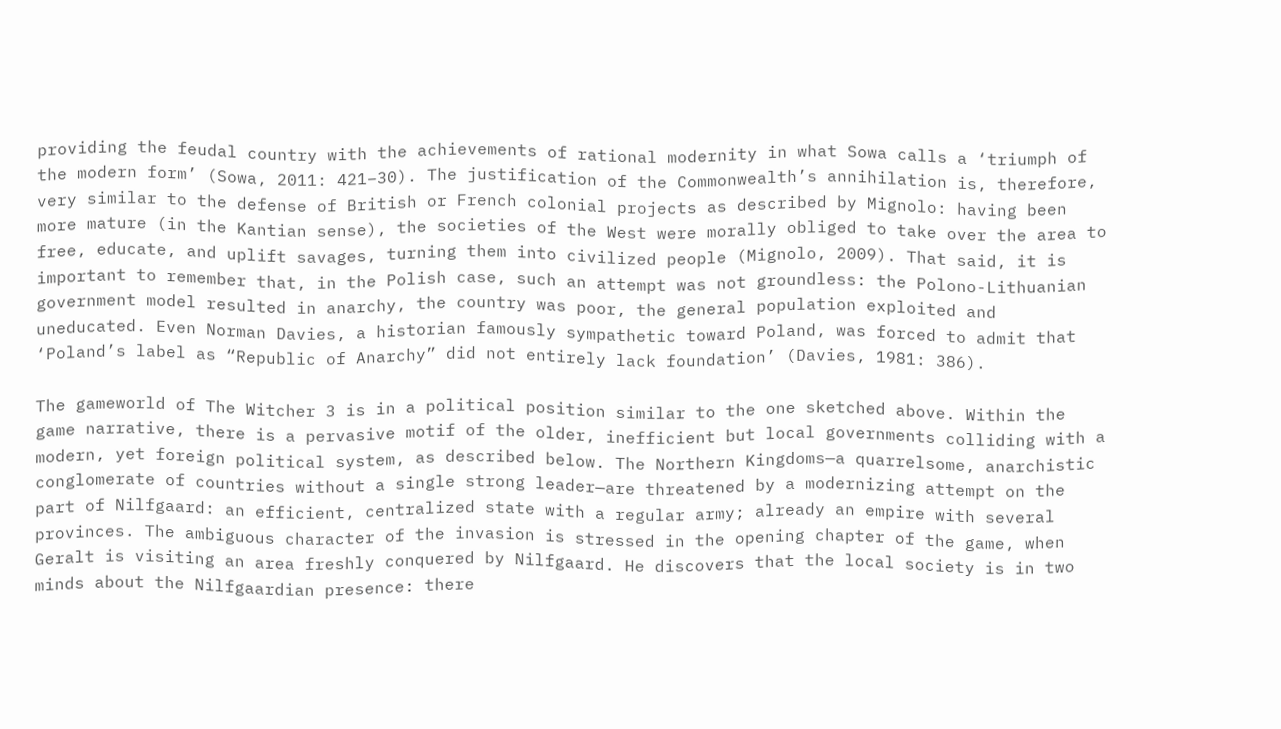providing the feudal country with the achievements of rational modernity in what Sowa calls a ‘triumph of the modern form’ (Sowa, 2011: 421–30). The justification of the Commonwealth’s annihilation is, therefore, very similar to the defense of British or French colonial projects as described by Mignolo: having been more mature (in the Kantian sense), the societies of the West were morally obliged to take over the area to free, educate, and uplift savages, turning them into civilized people (Mignolo, 2009). That said, it is important to remember that, in the Polish case, such an attempt was not groundless: the Polono-Lithuanian government model resulted in anarchy, the country was poor, the general population exploited and uneducated. Even Norman Davies, a historian famously sympathetic toward Poland, was forced to admit that ‘Poland’s label as “Republic of Anarchy” did not entirely lack foundation’ (Davies, 1981: 386).

The gameworld of The Witcher 3 is in a political position similar to the one sketched above. Within the game narrative, there is a pervasive motif of the older, inefficient but local governments colliding with a modern, yet foreign political system, as described below. The Northern Kingdoms—a quarrelsome, anarchistic conglomerate of countries without a single strong leader—are threatened by a modernizing attempt on the part of Nilfgaard: an efficient, centralized state with a regular army; already an empire with several provinces. The ambiguous character of the invasion is stressed in the opening chapter of the game, when Geralt is visiting an area freshly conquered by Nilfgaard. He discovers that the local society is in two minds about the Nilfgaardian presence: there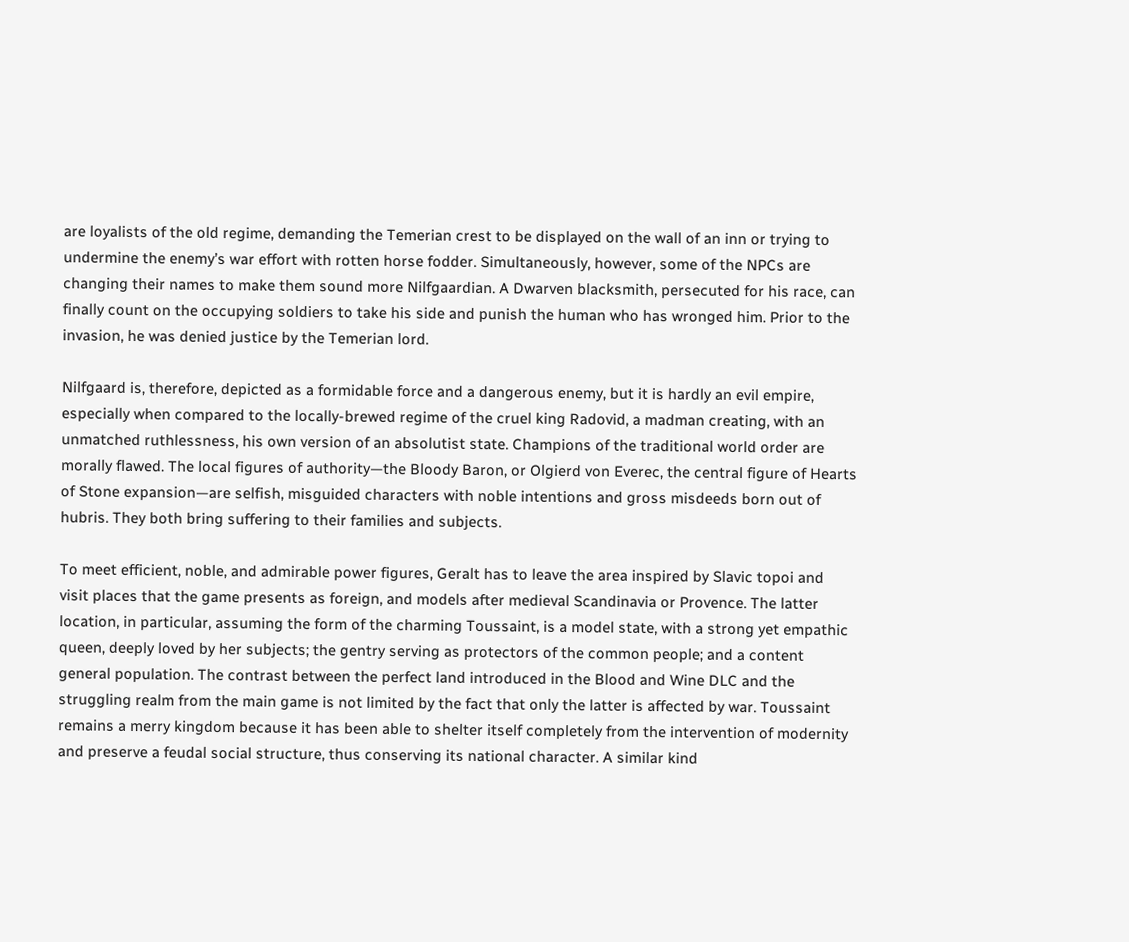are loyalists of the old regime, demanding the Temerian crest to be displayed on the wall of an inn or trying to undermine the enemy’s war effort with rotten horse fodder. Simultaneously, however, some of the NPCs are changing their names to make them sound more Nilfgaardian. A Dwarven blacksmith, persecuted for his race, can finally count on the occupying soldiers to take his side and punish the human who has wronged him. Prior to the invasion, he was denied justice by the Temerian lord.

Nilfgaard is, therefore, depicted as a formidable force and a dangerous enemy, but it is hardly an evil empire, especially when compared to the locally-brewed regime of the cruel king Radovid, a madman creating, with an unmatched ruthlessness, his own version of an absolutist state. Champions of the traditional world order are morally flawed. The local figures of authority—the Bloody Baron, or Olgierd von Everec, the central figure of Hearts of Stone expansion—are selfish, misguided characters with noble intentions and gross misdeeds born out of hubris. They both bring suffering to their families and subjects.

To meet efficient, noble, and admirable power figures, Geralt has to leave the area inspired by Slavic topoi and visit places that the game presents as foreign, and models after medieval Scandinavia or Provence. The latter location, in particular, assuming the form of the charming Toussaint, is a model state, with a strong yet empathic queen, deeply loved by her subjects; the gentry serving as protectors of the common people; and a content general population. The contrast between the perfect land introduced in the Blood and Wine DLC and the struggling realm from the main game is not limited by the fact that only the latter is affected by war. Toussaint remains a merry kingdom because it has been able to shelter itself completely from the intervention of modernity and preserve a feudal social structure, thus conserving its national character. A similar kind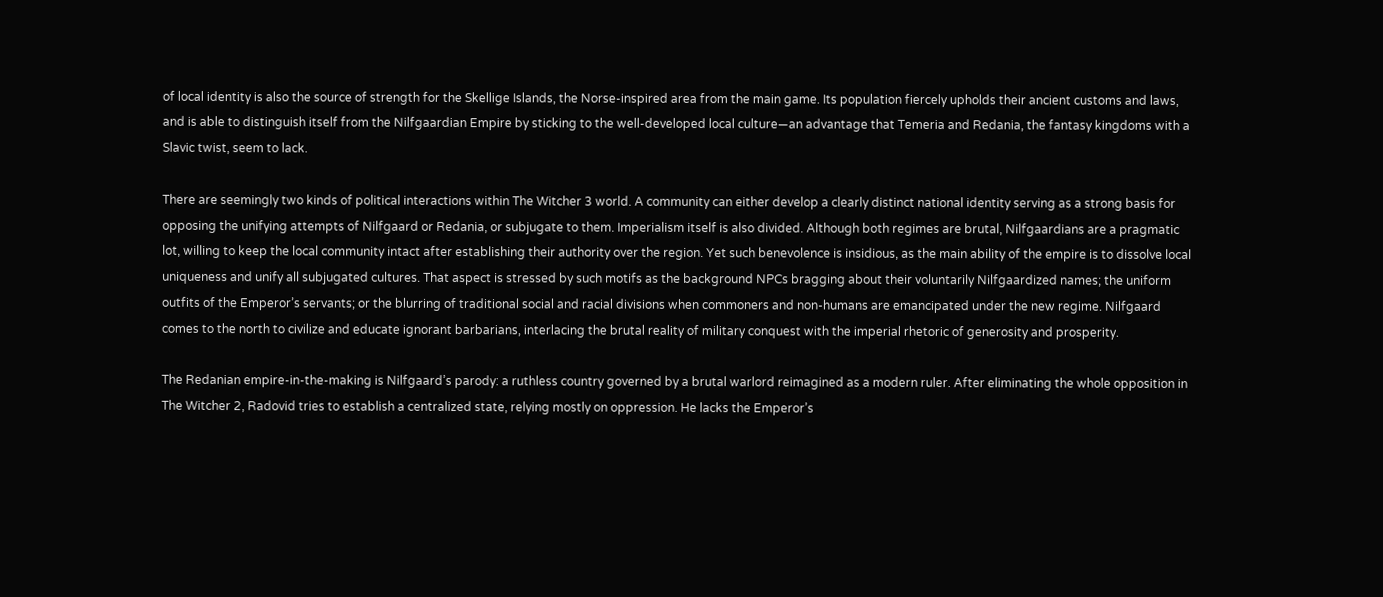of local identity is also the source of strength for the Skellige Islands, the Norse-inspired area from the main game. Its population fiercely upholds their ancient customs and laws, and is able to distinguish itself from the Nilfgaardian Empire by sticking to the well-developed local culture—an advantage that Temeria and Redania, the fantasy kingdoms with a Slavic twist, seem to lack.

There are seemingly two kinds of political interactions within The Witcher 3 world. A community can either develop a clearly distinct national identity serving as a strong basis for opposing the unifying attempts of Nilfgaard or Redania, or subjugate to them. Imperialism itself is also divided. Although both regimes are brutal, Nilfgaardians are a pragmatic lot, willing to keep the local community intact after establishing their authority over the region. Yet such benevolence is insidious, as the main ability of the empire is to dissolve local uniqueness and unify all subjugated cultures. That aspect is stressed by such motifs as the background NPCs bragging about their voluntarily Nilfgaardized names; the uniform outfits of the Emperor’s servants; or the blurring of traditional social and racial divisions when commoners and non-humans are emancipated under the new regime. Nilfgaard comes to the north to civilize and educate ignorant barbarians, interlacing the brutal reality of military conquest with the imperial rhetoric of generosity and prosperity.

The Redanian empire-in-the-making is Nilfgaard’s parody: a ruthless country governed by a brutal warlord reimagined as a modern ruler. After eliminating the whole opposition in The Witcher 2, Radovid tries to establish a centralized state, relying mostly on oppression. He lacks the Emperor’s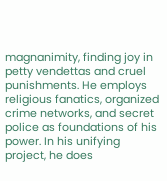magnanimity, finding joy in petty vendettas and cruel punishments. He employs religious fanatics, organized crime networks, and secret police as foundations of his power. In his unifying project, he does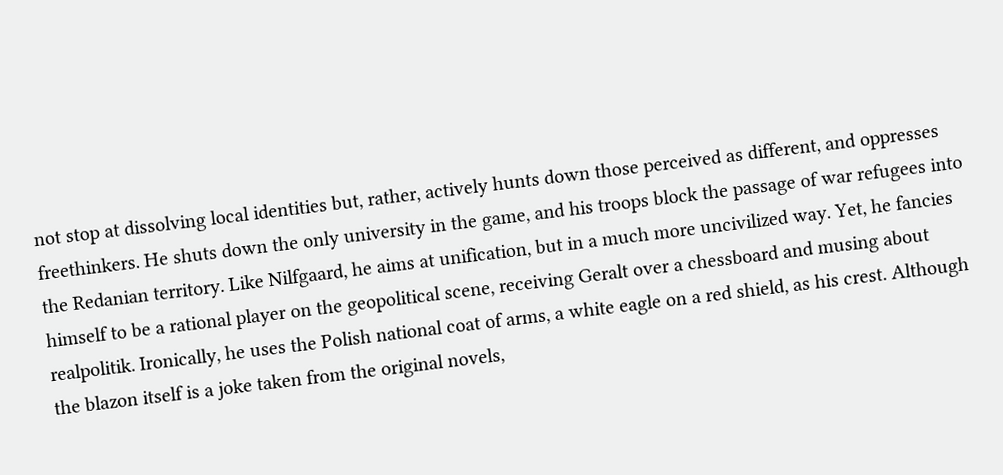not stop at dissolving local identities but, rather, actively hunts down those perceived as different, and oppresses freethinkers. He shuts down the only university in the game, and his troops block the passage of war refugees into the Redanian territory. Like Nilfgaard, he aims at unification, but in a much more uncivilized way. Yet, he fancies himself to be a rational player on the geopolitical scene, receiving Geralt over a chessboard and musing about realpolitik. Ironically, he uses the Polish national coat of arms, a white eagle on a red shield, as his crest. Although the blazon itself is a joke taken from the original novels,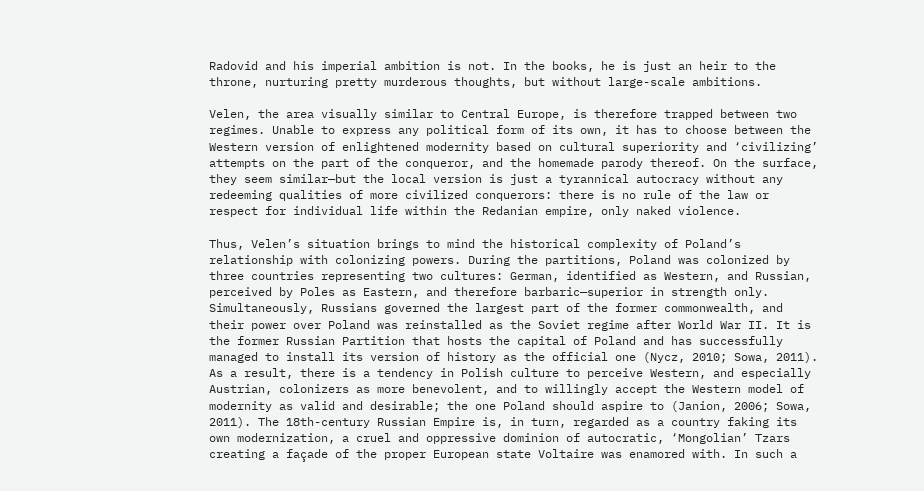Radovid and his imperial ambition is not. In the books, he is just an heir to the throne, nurturing pretty murderous thoughts, but without large-scale ambitions.

Velen, the area visually similar to Central Europe, is therefore trapped between two regimes. Unable to express any political form of its own, it has to choose between the Western version of enlightened modernity based on cultural superiority and ‘civilizing’ attempts on the part of the conqueror, and the homemade parody thereof. On the surface, they seem similar—but the local version is just a tyrannical autocracy without any redeeming qualities of more civilized conquerors: there is no rule of the law or respect for individual life within the Redanian empire, only naked violence.

Thus, Velen’s situation brings to mind the historical complexity of Poland’s relationship with colonizing powers. During the partitions, Poland was colonized by three countries representing two cultures: German, identified as Western, and Russian, perceived by Poles as Eastern, and therefore barbaric—superior in strength only. Simultaneously, Russians governed the largest part of the former commonwealth, and their power over Poland was reinstalled as the Soviet regime after World War II. It is the former Russian Partition that hosts the capital of Poland and has successfully managed to install its version of history as the official one (Nycz, 2010; Sowa, 2011). As a result, there is a tendency in Polish culture to perceive Western, and especially Austrian, colonizers as more benevolent, and to willingly accept the Western model of modernity as valid and desirable; the one Poland should aspire to (Janion, 2006; Sowa, 2011). The 18th-century Russian Empire is, in turn, regarded as a country faking its own modernization, a cruel and oppressive dominion of autocratic, ‘Mongolian’ Tzars creating a façade of the proper European state Voltaire was enamored with. In such a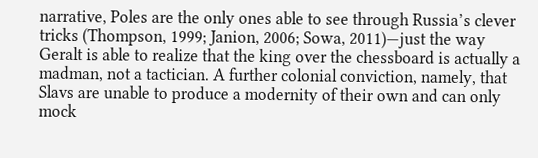narrative, Poles are the only ones able to see through Russia’s clever tricks (Thompson, 1999; Janion, 2006; Sowa, 2011)—just the way Geralt is able to realize that the king over the chessboard is actually a madman, not a tactician. A further colonial conviction, namely, that Slavs are unable to produce a modernity of their own and can only mock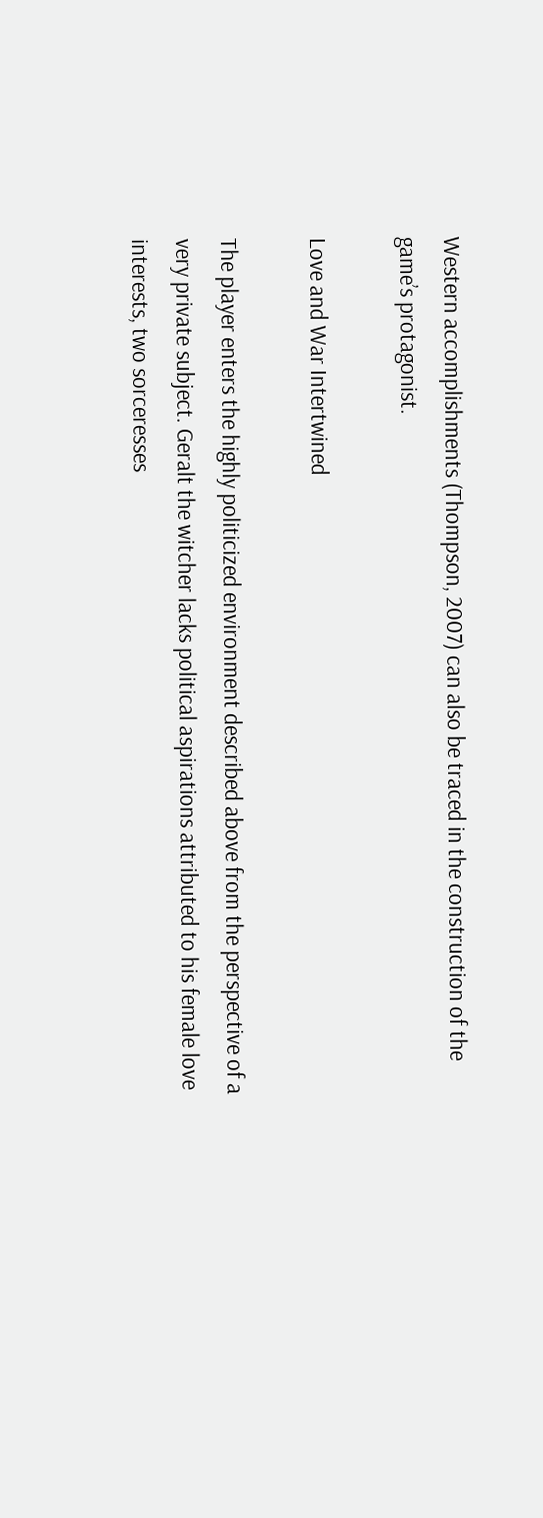Western accomplishments (Thompson, 2007) can also be traced in the construction of the game’s protagonist.

Love and War Intertwined

The player enters the highly politicized environment described above from the perspective of a very private subject. Geralt the witcher lacks political aspirations attributed to his female love interests, two sorceresses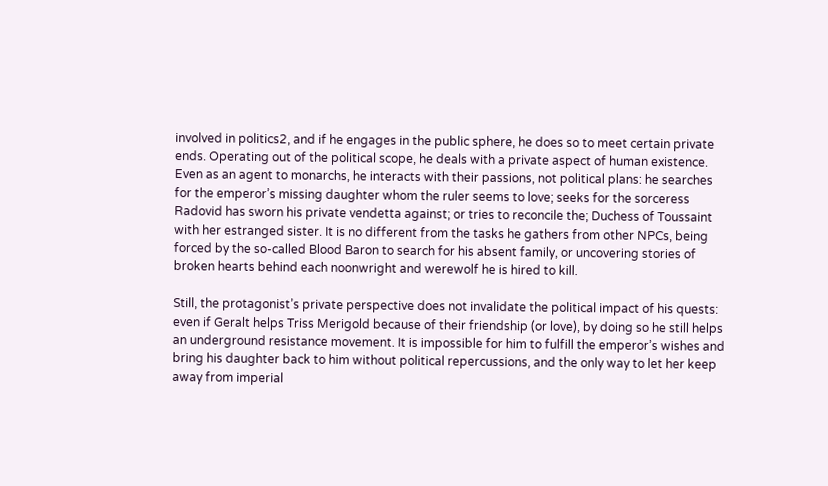involved in politics2, and if he engages in the public sphere, he does so to meet certain private ends. Operating out of the political scope, he deals with a private aspect of human existence. Even as an agent to monarchs, he interacts with their passions, not political plans: he searches for the emperor’s missing daughter whom the ruler seems to love; seeks for the sorceress Radovid has sworn his private vendetta against; or tries to reconcile the; Duchess of Toussaint with her estranged sister. It is no different from the tasks he gathers from other NPCs, being forced by the so-called Blood Baron to search for his absent family, or uncovering stories of broken hearts behind each noonwright and werewolf he is hired to kill.

Still, the protagonist’s private perspective does not invalidate the political impact of his quests: even if Geralt helps Triss Merigold because of their friendship (or love), by doing so he still helps an underground resistance movement. It is impossible for him to fulfill the emperor’s wishes and bring his daughter back to him without political repercussions, and the only way to let her keep away from imperial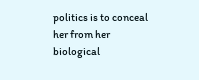politics is to conceal her from her biological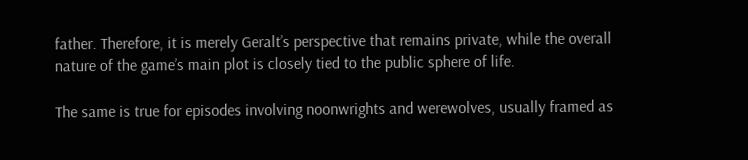father. Therefore, it is merely Geralt’s perspective that remains private, while the overall nature of the game’s main plot is closely tied to the public sphere of life.

The same is true for episodes involving noonwrights and werewolves, usually framed as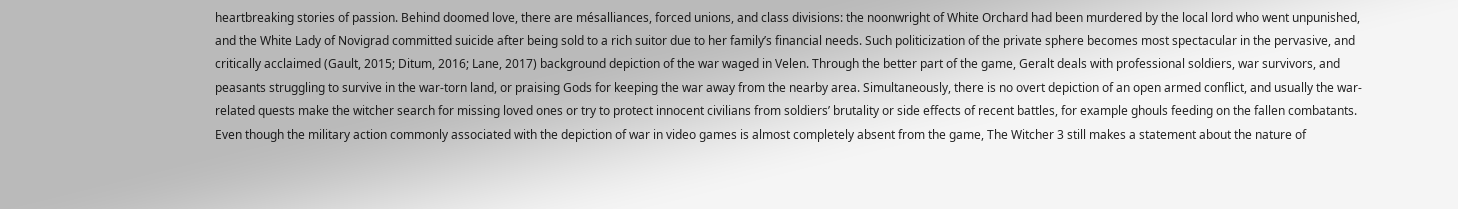heartbreaking stories of passion. Behind doomed love, there are mésalliances, forced unions, and class divisions: the noonwright of White Orchard had been murdered by the local lord who went unpunished, and the White Lady of Novigrad committed suicide after being sold to a rich suitor due to her family’s financial needs. Such politicization of the private sphere becomes most spectacular in the pervasive, and critically acclaimed (Gault, 2015; Ditum, 2016; Lane, 2017) background depiction of the war waged in Velen. Through the better part of the game, Geralt deals with professional soldiers, war survivors, and peasants struggling to survive in the war-torn land, or praising Gods for keeping the war away from the nearby area. Simultaneously, there is no overt depiction of an open armed conflict, and usually the war-related quests make the witcher search for missing loved ones or try to protect innocent civilians from soldiers’ brutality or side effects of recent battles, for example ghouls feeding on the fallen combatants. Even though the military action commonly associated with the depiction of war in video games is almost completely absent from the game, The Witcher 3 still makes a statement about the nature of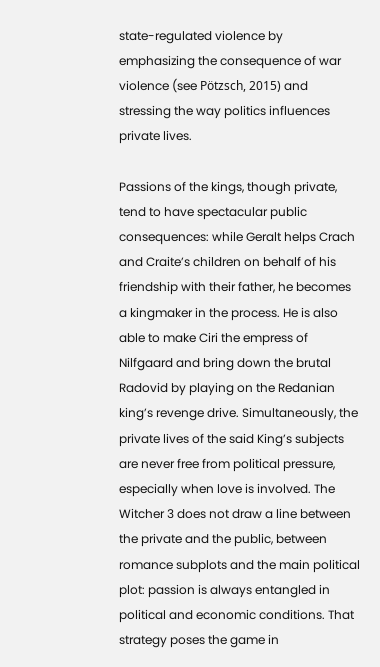state-regulated violence by emphasizing the consequence of war violence (see Pötzsch, 2015) and stressing the way politics influences private lives.

Passions of the kings, though private, tend to have spectacular public consequences: while Geralt helps Crach and Craite’s children on behalf of his friendship with their father, he becomes a kingmaker in the process. He is also able to make Ciri the empress of Nilfgaard and bring down the brutal Radovid by playing on the Redanian king’s revenge drive. Simultaneously, the private lives of the said King’s subjects are never free from political pressure, especially when love is involved. The Witcher 3 does not draw a line between the private and the public, between romance subplots and the main political plot: passion is always entangled in political and economic conditions. That strategy poses the game in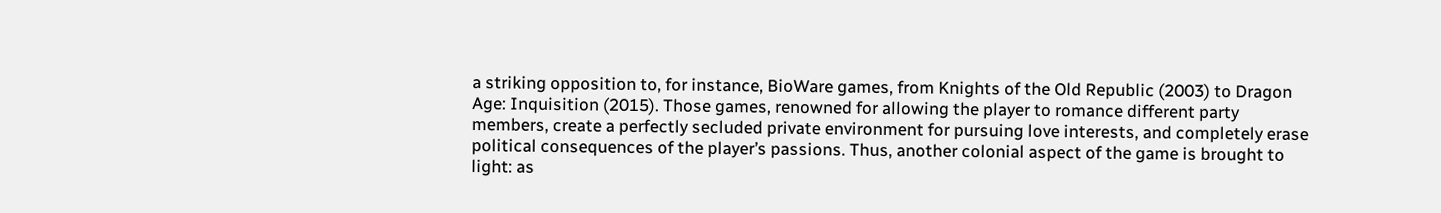a striking opposition to, for instance, BioWare games, from Knights of the Old Republic (2003) to Dragon Age: Inquisition (2015). Those games, renowned for allowing the player to romance different party members, create a perfectly secluded private environment for pursuing love interests, and completely erase political consequences of the player’s passions. Thus, another colonial aspect of the game is brought to light: as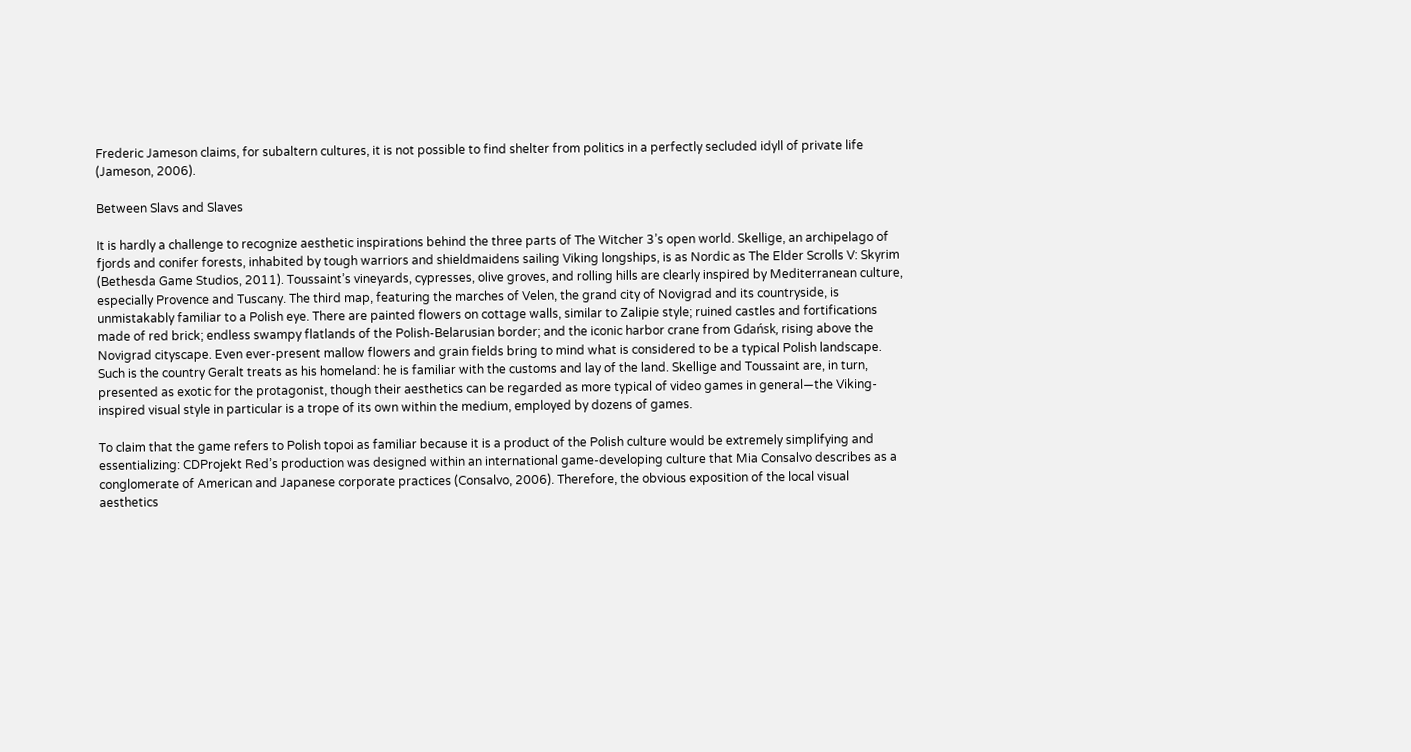Frederic Jameson claims, for subaltern cultures, it is not possible to find shelter from politics in a perfectly secluded idyll of private life (Jameson, 2006).

Between Slavs and Slaves

It is hardly a challenge to recognize aesthetic inspirations behind the three parts of The Witcher 3’s open world. Skellige, an archipelago of fjords and conifer forests, inhabited by tough warriors and shieldmaidens sailing Viking longships, is as Nordic as The Elder Scrolls V: Skyrim (Bethesda Game Studios, 2011). Toussaint’s vineyards, cypresses, olive groves, and rolling hills are clearly inspired by Mediterranean culture, especially Provence and Tuscany. The third map, featuring the marches of Velen, the grand city of Novigrad and its countryside, is unmistakably familiar to a Polish eye. There are painted flowers on cottage walls, similar to Zalipie style; ruined castles and fortifications made of red brick; endless swampy flatlands of the Polish-Belarusian border; and the iconic harbor crane from Gdańsk, rising above the Novigrad cityscape. Even ever-present mallow flowers and grain fields bring to mind what is considered to be a typical Polish landscape. Such is the country Geralt treats as his homeland: he is familiar with the customs and lay of the land. Skellige and Toussaint are, in turn, presented as exotic for the protagonist, though their aesthetics can be regarded as more typical of video games in general—the Viking-inspired visual style in particular is a trope of its own within the medium, employed by dozens of games.

To claim that the game refers to Polish topoi as familiar because it is a product of the Polish culture would be extremely simplifying and essentializing: CDProjekt Red’s production was designed within an international game-developing culture that Mia Consalvo describes as a conglomerate of American and Japanese corporate practices (Consalvo, 2006). Therefore, the obvious exposition of the local visual aesthetics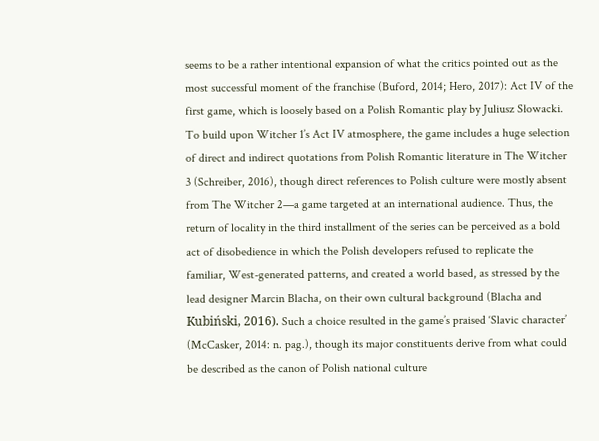seems to be a rather intentional expansion of what the critics pointed out as the most successful moment of the franchise (Buford, 2014; Hero, 2017): Act IV of the first game, which is loosely based on a Polish Romantic play by Juliusz Słowacki. To build upon Witcher 1’s Act IV atmosphere, the game includes a huge selection of direct and indirect quotations from Polish Romantic literature in The Witcher 3 (Schreiber, 2016), though direct references to Polish culture were mostly absent from The Witcher 2—a game targeted at an international audience. Thus, the return of locality in the third installment of the series can be perceived as a bold act of disobedience in which the Polish developers refused to replicate the familiar, West-generated patterns, and created a world based, as stressed by the lead designer Marcin Blacha, on their own cultural background (Blacha and Kubiński, 2016). Such a choice resulted in the game’s praised ‘Slavic character’ (McCasker, 2014: n. pag.), though its major constituents derive from what could be described as the canon of Polish national culture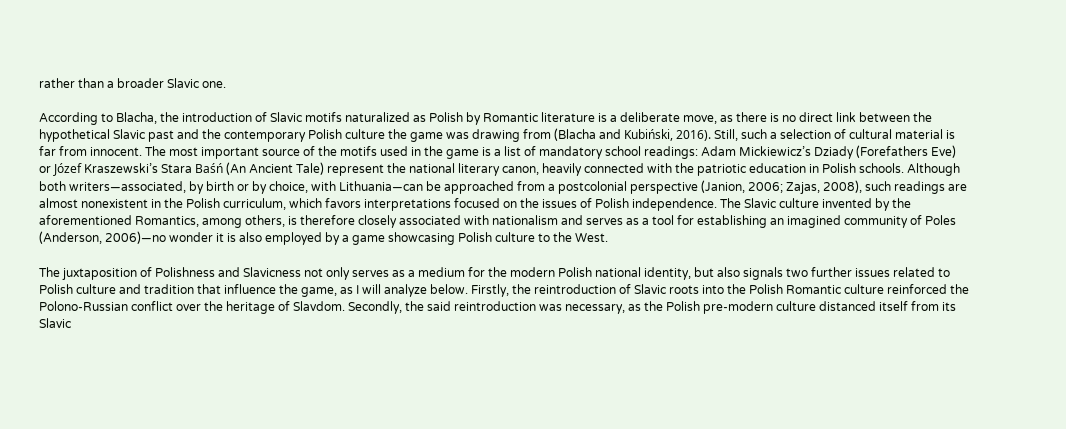rather than a broader Slavic one.

According to Blacha, the introduction of Slavic motifs naturalized as Polish by Romantic literature is a deliberate move, as there is no direct link between the hypothetical Slavic past and the contemporary Polish culture the game was drawing from (Blacha and Kubiński, 2016). Still, such a selection of cultural material is far from innocent. The most important source of the motifs used in the game is a list of mandatory school readings: Adam Mickiewicz’s Dziady (Forefathers Eve) or Józef Kraszewski’s Stara Baśń (An Ancient Tale) represent the national literary canon, heavily connected with the patriotic education in Polish schools. Although both writers—associated, by birth or by choice, with Lithuania—can be approached from a postcolonial perspective (Janion, 2006; Zajas, 2008), such readings are almost nonexistent in the Polish curriculum, which favors interpretations focused on the issues of Polish independence. The Slavic culture invented by the aforementioned Romantics, among others, is therefore closely associated with nationalism and serves as a tool for establishing an imagined community of Poles (Anderson, 2006)—no wonder it is also employed by a game showcasing Polish culture to the West.

The juxtaposition of Polishness and Slavicness not only serves as a medium for the modern Polish national identity, but also signals two further issues related to Polish culture and tradition that influence the game, as I will analyze below. Firstly, the reintroduction of Slavic roots into the Polish Romantic culture reinforced the Polono-Russian conflict over the heritage of Slavdom. Secondly, the said reintroduction was necessary, as the Polish pre-modern culture distanced itself from its Slavic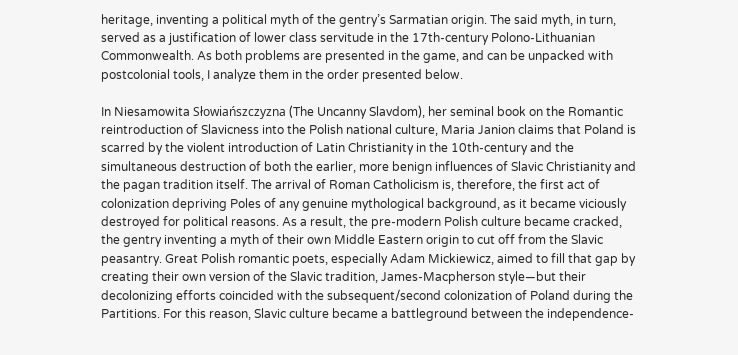heritage, inventing a political myth of the gentry’s Sarmatian origin. The said myth, in turn, served as a justification of lower class servitude in the 17th-century Polono-Lithuanian Commonwealth. As both problems are presented in the game, and can be unpacked with postcolonial tools, I analyze them in the order presented below.

In Niesamowita Słowiańszczyzna (The Uncanny Slavdom), her seminal book on the Romantic reintroduction of Slavicness into the Polish national culture, Maria Janion claims that Poland is scarred by the violent introduction of Latin Christianity in the 10th-century and the simultaneous destruction of both the earlier, more benign influences of Slavic Christianity and the pagan tradition itself. The arrival of Roman Catholicism is, therefore, the first act of colonization depriving Poles of any genuine mythological background, as it became viciously destroyed for political reasons. As a result, the pre-modern Polish culture became cracked, the gentry inventing a myth of their own Middle Eastern origin to cut off from the Slavic peasantry. Great Polish romantic poets, especially Adam Mickiewicz, aimed to fill that gap by creating their own version of the Slavic tradition, James-Macpherson style—but their decolonizing efforts coincided with the subsequent/second colonization of Poland during the Partitions. For this reason, Slavic culture became a battleground between the independence-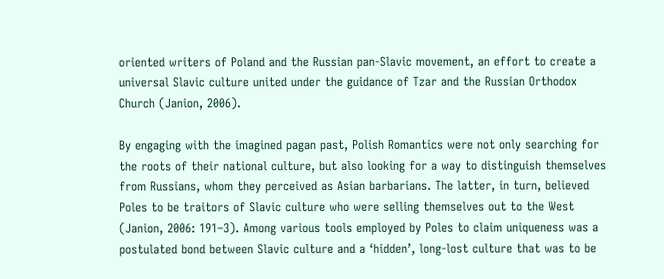oriented writers of Poland and the Russian pan-Slavic movement, an effort to create a universal Slavic culture united under the guidance of Tzar and the Russian Orthodox Church (Janion, 2006).

By engaging with the imagined pagan past, Polish Romantics were not only searching for the roots of their national culture, but also looking for a way to distinguish themselves from Russians, whom they perceived as Asian barbarians. The latter, in turn, believed Poles to be traitors of Slavic culture who were selling themselves out to the West (Janion, 2006: 191–3). Among various tools employed by Poles to claim uniqueness was a postulated bond between Slavic culture and a ‘hidden’, long-lost culture that was to be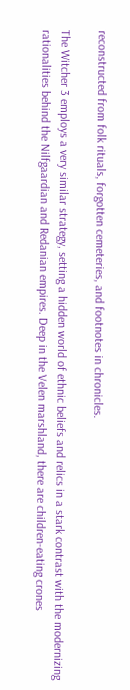reconstructed from folk rituals, forgotten cemeteries, and footnotes in chronicles.

The Witcher 3 employs a very similar strategy, setting a hidden world of ethnic beliefs and relics in a stark contrast with the modernizing rationalities behind the Nilfgaardian and Redanian empires. Deep in the Velen marshland, there are children-eating crones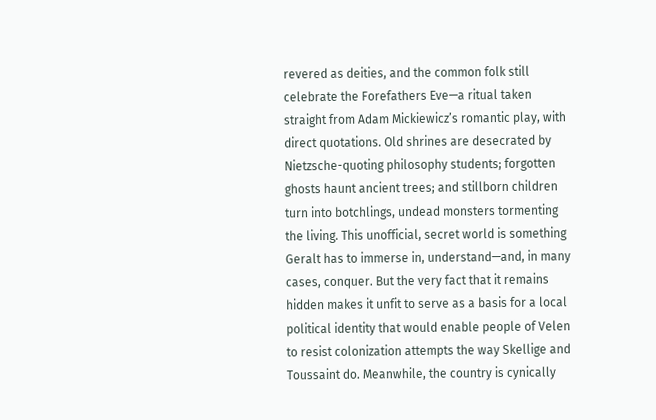revered as deities, and the common folk still celebrate the Forefathers Eve—a ritual taken straight from Adam Mickiewicz’s romantic play, with direct quotations. Old shrines are desecrated by Nietzsche-quoting philosophy students; forgotten ghosts haunt ancient trees; and stillborn children turn into botchlings, undead monsters tormenting the living. This unofficial, secret world is something Geralt has to immerse in, understand—and, in many cases, conquer. But the very fact that it remains hidden makes it unfit to serve as a basis for a local political identity that would enable people of Velen to resist colonization attempts the way Skellige and Toussaint do. Meanwhile, the country is cynically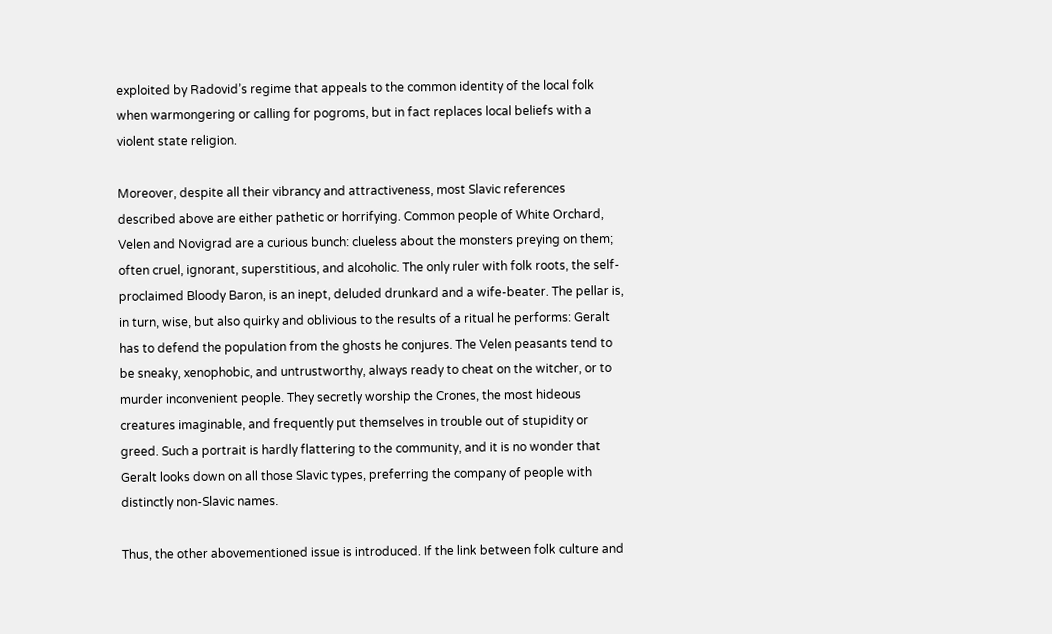exploited by Radovid’s regime that appeals to the common identity of the local folk when warmongering or calling for pogroms, but in fact replaces local beliefs with a violent state religion.

Moreover, despite all their vibrancy and attractiveness, most Slavic references described above are either pathetic or horrifying. Common people of White Orchard, Velen and Novigrad are a curious bunch: clueless about the monsters preying on them; often cruel, ignorant, superstitious, and alcoholic. The only ruler with folk roots, the self-proclaimed Bloody Baron, is an inept, deluded drunkard and a wife-beater. The pellar is, in turn, wise, but also quirky and oblivious to the results of a ritual he performs: Geralt has to defend the population from the ghosts he conjures. The Velen peasants tend to be sneaky, xenophobic, and untrustworthy, always ready to cheat on the witcher, or to murder inconvenient people. They secretly worship the Crones, the most hideous creatures imaginable, and frequently put themselves in trouble out of stupidity or greed. Such a portrait is hardly flattering to the community, and it is no wonder that Geralt looks down on all those Slavic types, preferring the company of people with distinctly non-Slavic names.

Thus, the other abovementioned issue is introduced. If the link between folk culture and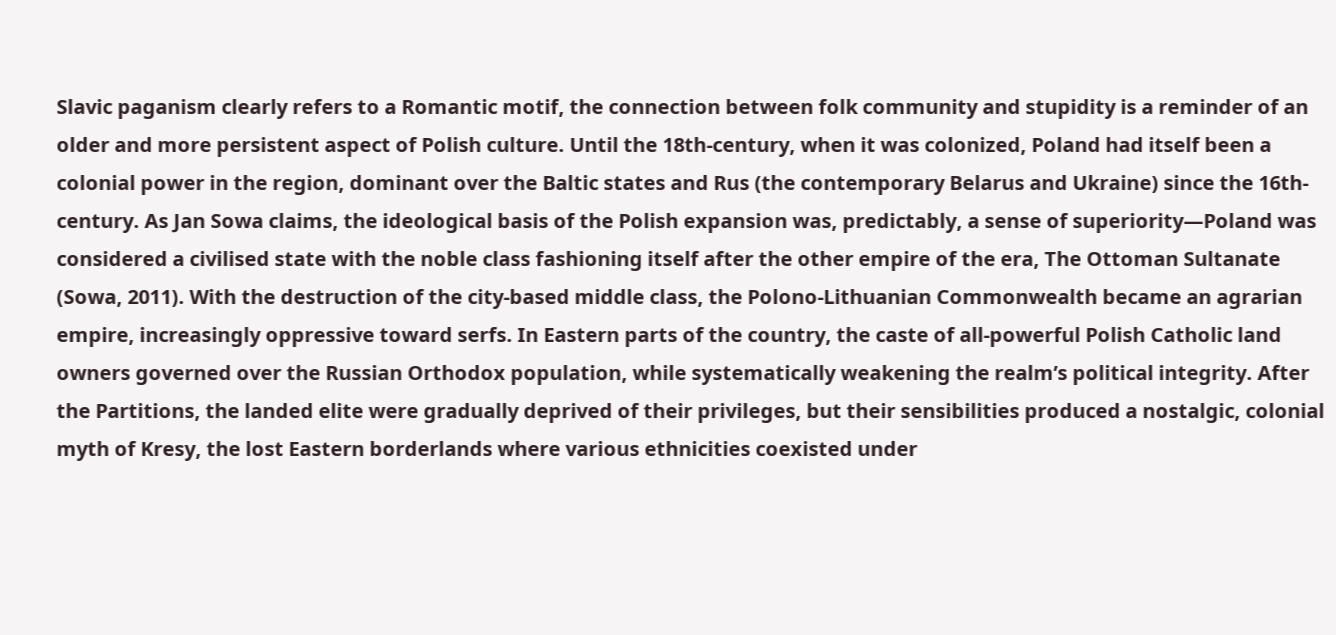Slavic paganism clearly refers to a Romantic motif, the connection between folk community and stupidity is a reminder of an older and more persistent aspect of Polish culture. Until the 18th-century, when it was colonized, Poland had itself been a colonial power in the region, dominant over the Baltic states and Rus (the contemporary Belarus and Ukraine) since the 16th-century. As Jan Sowa claims, the ideological basis of the Polish expansion was, predictably, a sense of superiority—Poland was considered a civilised state with the noble class fashioning itself after the other empire of the era, The Ottoman Sultanate (Sowa, 2011). With the destruction of the city-based middle class, the Polono-Lithuanian Commonwealth became an agrarian empire, increasingly oppressive toward serfs. In Eastern parts of the country, the caste of all-powerful Polish Catholic land owners governed over the Russian Orthodox population, while systematically weakening the realm’s political integrity. After the Partitions, the landed elite were gradually deprived of their privileges, but their sensibilities produced a nostalgic, colonial myth of Kresy, the lost Eastern borderlands where various ethnicities coexisted under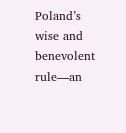Poland’s wise and benevolent rule—an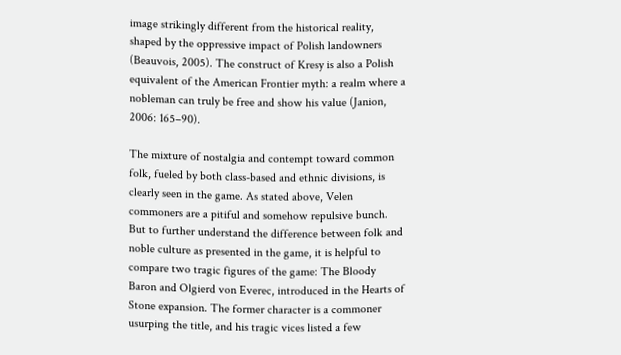image strikingly different from the historical reality, shaped by the oppressive impact of Polish landowners (Beauvois, 2005). The construct of Kresy is also a Polish equivalent of the American Frontier myth: a realm where a nobleman can truly be free and show his value (Janion, 2006: 165–90).

The mixture of nostalgia and contempt toward common folk, fueled by both class-based and ethnic divisions, is clearly seen in the game. As stated above, Velen commoners are a pitiful and somehow repulsive bunch. But to further understand the difference between folk and noble culture as presented in the game, it is helpful to compare two tragic figures of the game: The Bloody Baron and Olgierd von Everec, introduced in the Hearts of Stone expansion. The former character is a commoner usurping the title, and his tragic vices listed a few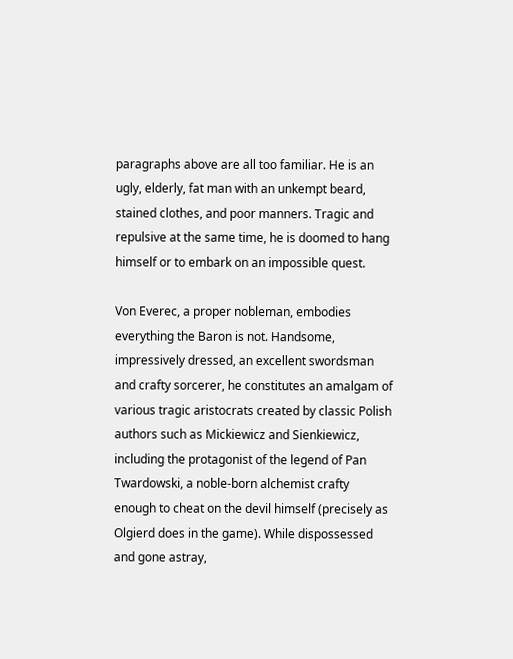paragraphs above are all too familiar. He is an ugly, elderly, fat man with an unkempt beard, stained clothes, and poor manners. Tragic and repulsive at the same time, he is doomed to hang himself or to embark on an impossible quest.

Von Everec, a proper nobleman, embodies everything the Baron is not. Handsome, impressively dressed, an excellent swordsman and crafty sorcerer, he constitutes an amalgam of various tragic aristocrats created by classic Polish authors such as Mickiewicz and Sienkiewicz, including the protagonist of the legend of Pan Twardowski, a noble-born alchemist crafty enough to cheat on the devil himself (precisely as Olgierd does in the game). While dispossessed and gone astray,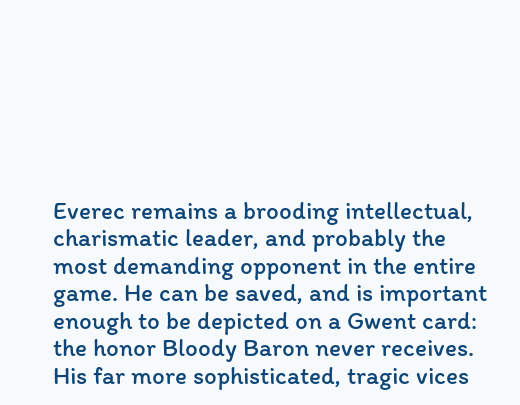Everec remains a brooding intellectual, charismatic leader, and probably the most demanding opponent in the entire game. He can be saved, and is important enough to be depicted on a Gwent card: the honor Bloody Baron never receives. His far more sophisticated, tragic vices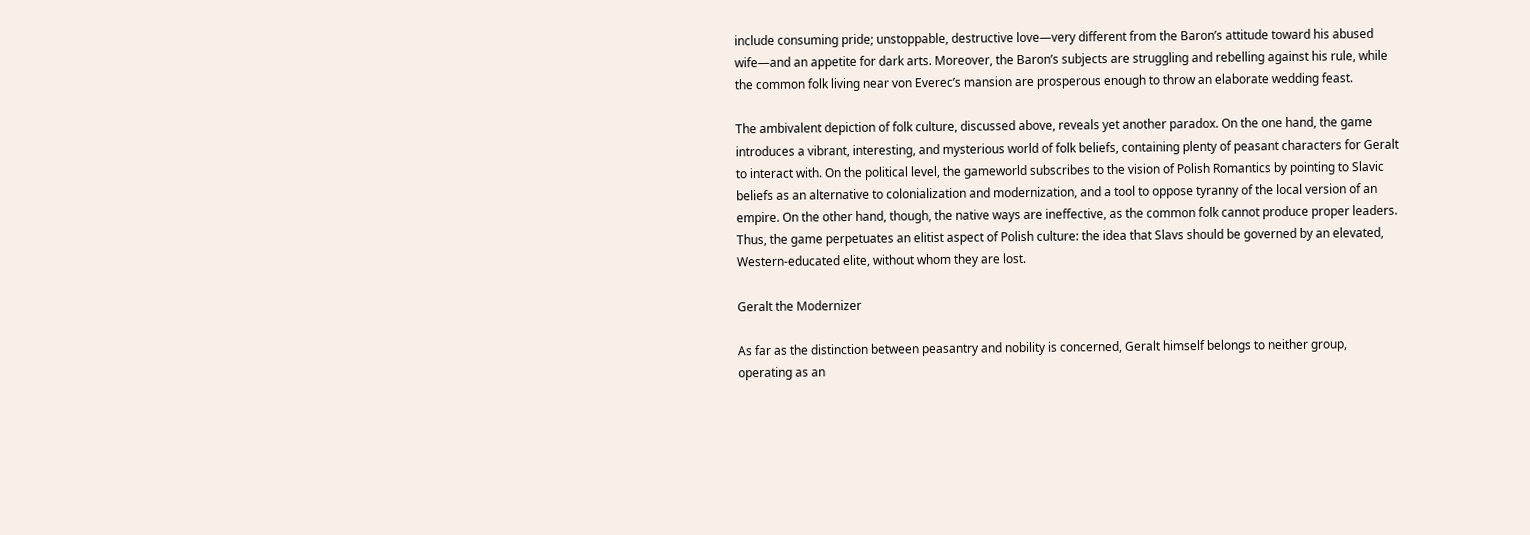include consuming pride; unstoppable, destructive love—very different from the Baron’s attitude toward his abused wife—and an appetite for dark arts. Moreover, the Baron’s subjects are struggling and rebelling against his rule, while the common folk living near von Everec’s mansion are prosperous enough to throw an elaborate wedding feast.

The ambivalent depiction of folk culture, discussed above, reveals yet another paradox. On the one hand, the game introduces a vibrant, interesting, and mysterious world of folk beliefs, containing plenty of peasant characters for Geralt to interact with. On the political level, the gameworld subscribes to the vision of Polish Romantics by pointing to Slavic beliefs as an alternative to colonialization and modernization, and a tool to oppose tyranny of the local version of an empire. On the other hand, though, the native ways are ineffective, as the common folk cannot produce proper leaders. Thus, the game perpetuates an elitist aspect of Polish culture: the idea that Slavs should be governed by an elevated, Western-educated elite, without whom they are lost.

Geralt the Modernizer

As far as the distinction between peasantry and nobility is concerned, Geralt himself belongs to neither group, operating as an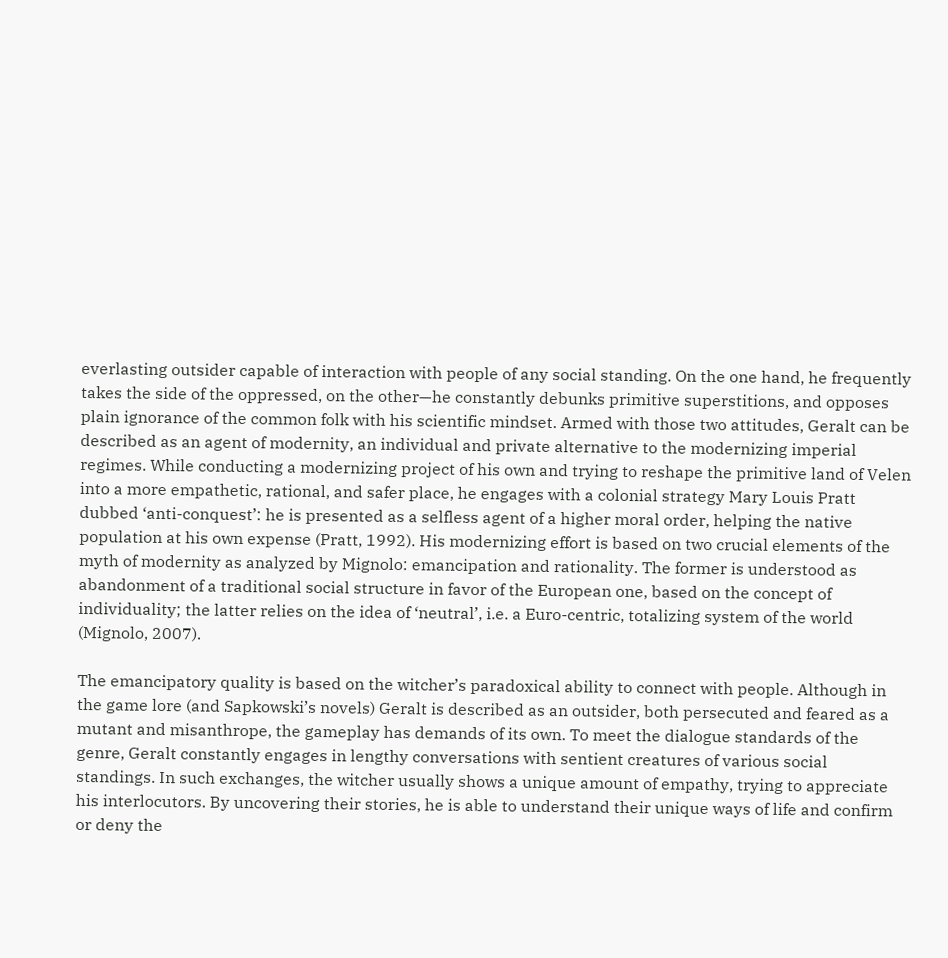everlasting outsider capable of interaction with people of any social standing. On the one hand, he frequently takes the side of the oppressed, on the other—he constantly debunks primitive superstitions, and opposes plain ignorance of the common folk with his scientific mindset. Armed with those two attitudes, Geralt can be described as an agent of modernity, an individual and private alternative to the modernizing imperial regimes. While conducting a modernizing project of his own and trying to reshape the primitive land of Velen into a more empathetic, rational, and safer place, he engages with a colonial strategy Mary Louis Pratt dubbed ‘anti-conquest’: he is presented as a selfless agent of a higher moral order, helping the native population at his own expense (Pratt, 1992). His modernizing effort is based on two crucial elements of the myth of modernity as analyzed by Mignolo: emancipation and rationality. The former is understood as abandonment of a traditional social structure in favor of the European one, based on the concept of individuality; the latter relies on the idea of ‘neutral’, i.e. a Euro-centric, totalizing system of the world (Mignolo, 2007).

The emancipatory quality is based on the witcher’s paradoxical ability to connect with people. Although in the game lore (and Sapkowski’s novels) Geralt is described as an outsider, both persecuted and feared as a mutant and misanthrope, the gameplay has demands of its own. To meet the dialogue standards of the genre, Geralt constantly engages in lengthy conversations with sentient creatures of various social standings. In such exchanges, the witcher usually shows a unique amount of empathy, trying to appreciate his interlocutors. By uncovering their stories, he is able to understand their unique ways of life and confirm or deny the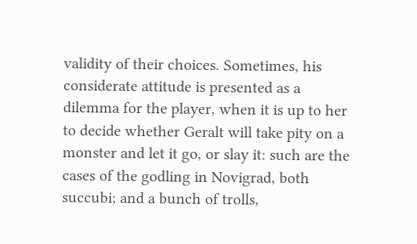validity of their choices. Sometimes, his considerate attitude is presented as a dilemma for the player, when it is up to her to decide whether Geralt will take pity on a monster and let it go, or slay it: such are the cases of the godling in Novigrad, both succubi; and a bunch of trolls,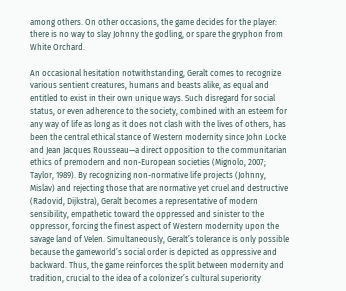among others. On other occasions, the game decides for the player: there is no way to slay Johnny the godling, or spare the gryphon from White Orchard.

An occasional hesitation notwithstanding, Geralt comes to recognize various sentient creatures, humans and beasts alike, as equal and entitled to exist in their own unique ways. Such disregard for social status, or even adherence to the society, combined with an esteem for any way of life as long as it does not clash with the lives of others, has been the central ethical stance of Western modernity since John Locke and Jean Jacques Rousseau—a direct opposition to the communitarian ethics of premodern and non-European societies (Mignolo, 2007; Taylor, 1989). By recognizing non-normative life projects (Johnny, Mislav) and rejecting those that are normative yet cruel and destructive (Radovid, Dijkstra), Geralt becomes a representative of modern sensibility, empathetic toward the oppressed and sinister to the oppressor, forcing the finest aspect of Western modernity upon the savage land of Velen. Simultaneously, Geralt’s tolerance is only possible because the gameworld’s social order is depicted as oppressive and backward. Thus, the game reinforces the split between modernity and tradition, crucial to the idea of a colonizer’s cultural superiority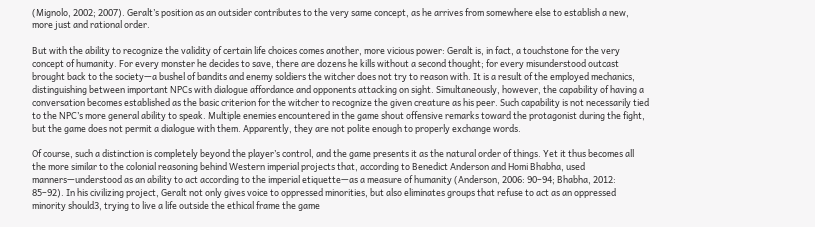(Mignolo, 2002; 2007). Geralt’s position as an outsider contributes to the very same concept, as he arrives from somewhere else to establish a new, more just and rational order.

But with the ability to recognize the validity of certain life choices comes another, more vicious power: Geralt is, in fact, a touchstone for the very concept of humanity. For every monster he decides to save, there are dozens he kills without a second thought; for every misunderstood outcast brought back to the society—a bushel of bandits and enemy soldiers the witcher does not try to reason with. It is a result of the employed mechanics, distinguishing between important NPCs with dialogue affordance and opponents attacking on sight. Simultaneously, however, the capability of having a conversation becomes established as the basic criterion for the witcher to recognize the given creature as his peer. Such capability is not necessarily tied to the NPC’s more general ability to speak. Multiple enemies encountered in the game shout offensive remarks toward the protagonist during the fight, but the game does not permit a dialogue with them. Apparently, they are not polite enough to properly exchange words.

Of course, such a distinction is completely beyond the player’s control, and the game presents it as the natural order of things. Yet it thus becomes all the more similar to the colonial reasoning behind Western imperial projects that, according to Benedict Anderson and Homi Bhabha, used manners—understood as an ability to act according to the imperial etiquette—as a measure of humanity (Anderson, 2006: 90–94; Bhabha, 2012: 85–92). In his civilizing project, Geralt not only gives voice to oppressed minorities, but also eliminates groups that refuse to act as an oppressed minority should3, trying to live a life outside the ethical frame the game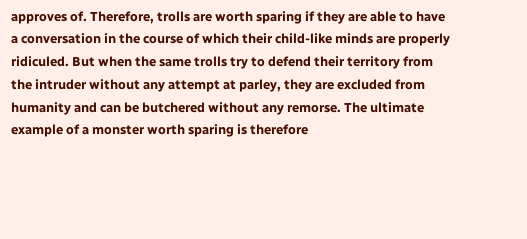approves of. Therefore, trolls are worth sparing if they are able to have a conversation in the course of which their child-like minds are properly ridiculed. But when the same trolls try to defend their territory from the intruder without any attempt at parley, they are excluded from humanity and can be butchered without any remorse. The ultimate example of a monster worth sparing is therefore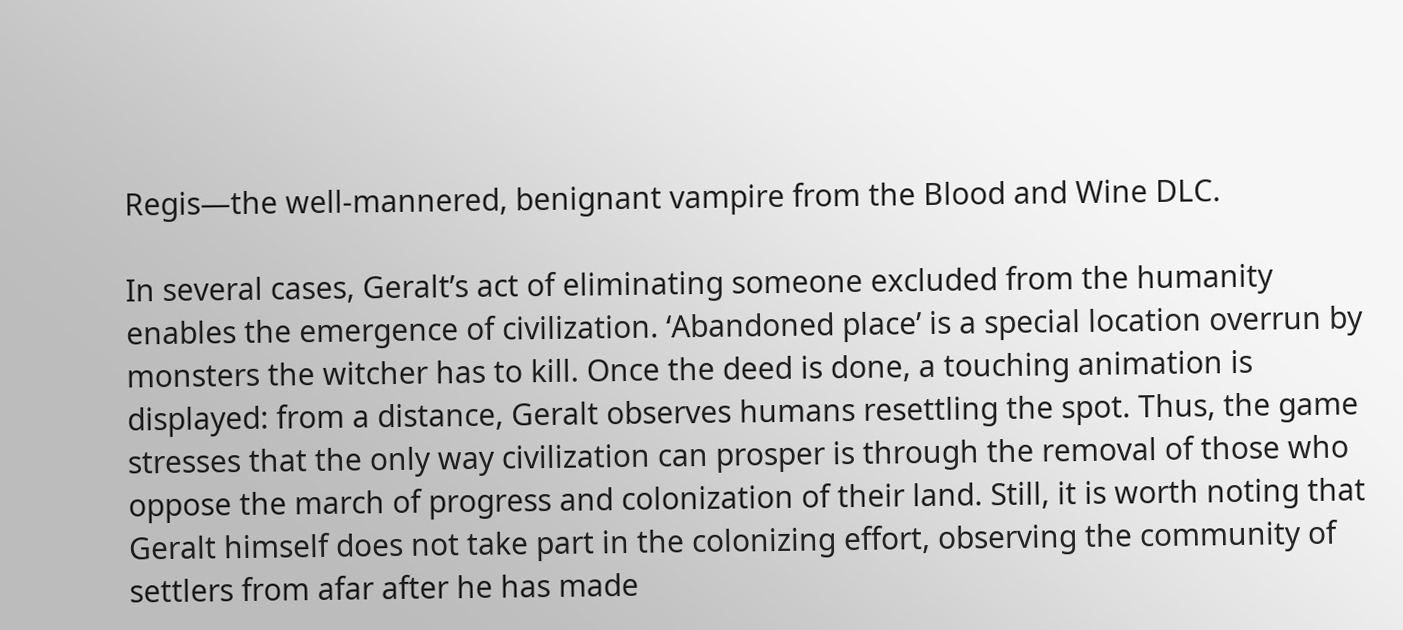Regis—the well-mannered, benignant vampire from the Blood and Wine DLC.

In several cases, Geralt’s act of eliminating someone excluded from the humanity enables the emergence of civilization. ‘Abandoned place’ is a special location overrun by monsters the witcher has to kill. Once the deed is done, a touching animation is displayed: from a distance, Geralt observes humans resettling the spot. Thus, the game stresses that the only way civilization can prosper is through the removal of those who oppose the march of progress and colonization of their land. Still, it is worth noting that Geralt himself does not take part in the colonizing effort, observing the community of settlers from afar after he has made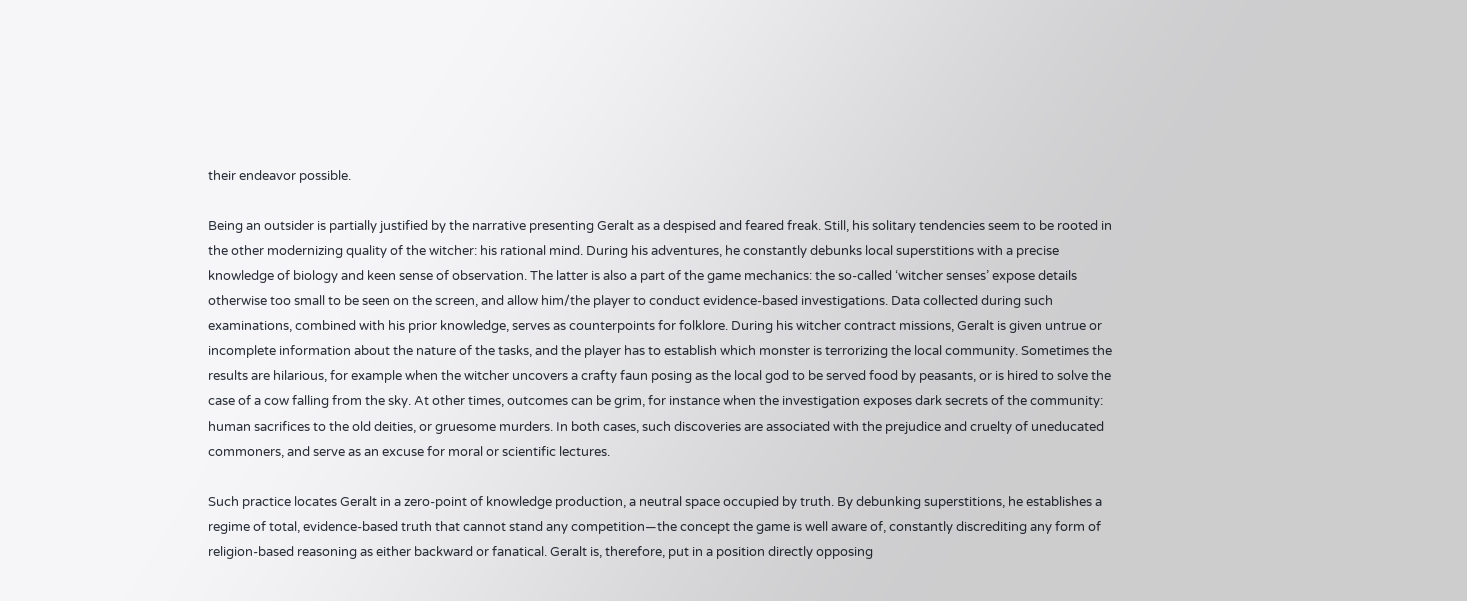their endeavor possible.

Being an outsider is partially justified by the narrative presenting Geralt as a despised and feared freak. Still, his solitary tendencies seem to be rooted in the other modernizing quality of the witcher: his rational mind. During his adventures, he constantly debunks local superstitions with a precise knowledge of biology and keen sense of observation. The latter is also a part of the game mechanics: the so-called ‘witcher senses’ expose details otherwise too small to be seen on the screen, and allow him/the player to conduct evidence-based investigations. Data collected during such examinations, combined with his prior knowledge, serves as counterpoints for folklore. During his witcher contract missions, Geralt is given untrue or incomplete information about the nature of the tasks, and the player has to establish which monster is terrorizing the local community. Sometimes the results are hilarious, for example when the witcher uncovers a crafty faun posing as the local god to be served food by peasants, or is hired to solve the case of a cow falling from the sky. At other times, outcomes can be grim, for instance when the investigation exposes dark secrets of the community: human sacrifices to the old deities, or gruesome murders. In both cases, such discoveries are associated with the prejudice and cruelty of uneducated commoners, and serve as an excuse for moral or scientific lectures.

Such practice locates Geralt in a zero-point of knowledge production, a neutral space occupied by truth. By debunking superstitions, he establishes a regime of total, evidence-based truth that cannot stand any competition—the concept the game is well aware of, constantly discrediting any form of religion-based reasoning as either backward or fanatical. Geralt is, therefore, put in a position directly opposing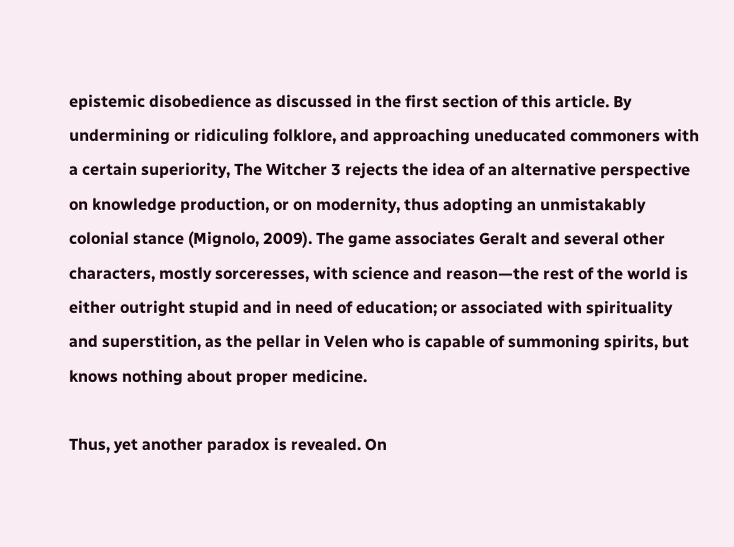epistemic disobedience as discussed in the first section of this article. By undermining or ridiculing folklore, and approaching uneducated commoners with a certain superiority, The Witcher 3 rejects the idea of an alternative perspective on knowledge production, or on modernity, thus adopting an unmistakably colonial stance (Mignolo, 2009). The game associates Geralt and several other characters, mostly sorceresses, with science and reason—the rest of the world is either outright stupid and in need of education; or associated with spirituality and superstition, as the pellar in Velen who is capable of summoning spirits, but knows nothing about proper medicine.

Thus, yet another paradox is revealed. On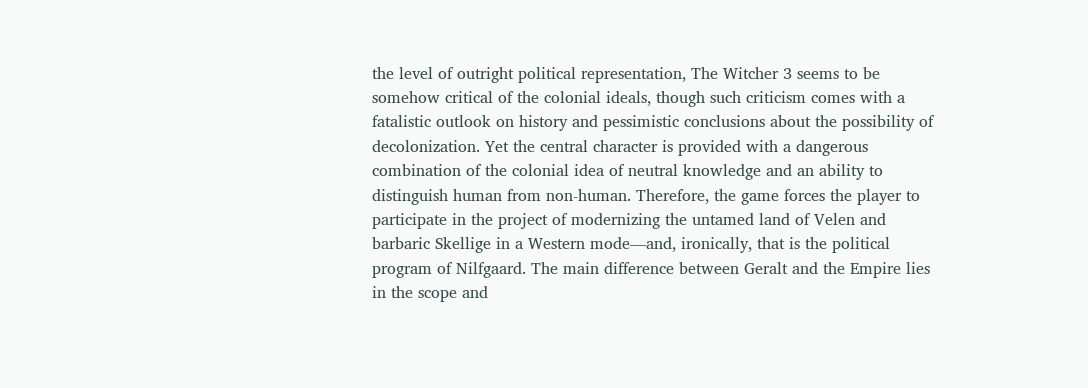the level of outright political representation, The Witcher 3 seems to be somehow critical of the colonial ideals, though such criticism comes with a fatalistic outlook on history and pessimistic conclusions about the possibility of decolonization. Yet the central character is provided with a dangerous combination of the colonial idea of neutral knowledge and an ability to distinguish human from non-human. Therefore, the game forces the player to participate in the project of modernizing the untamed land of Velen and barbaric Skellige in a Western mode—and, ironically, that is the political program of Nilfgaard. The main difference between Geralt and the Empire lies in the scope and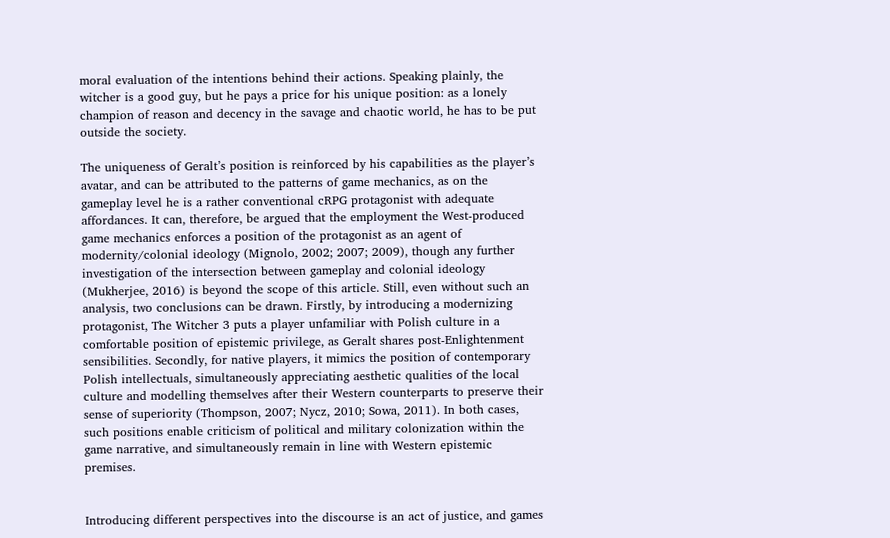moral evaluation of the intentions behind their actions. Speaking plainly, the witcher is a good guy, but he pays a price for his unique position: as a lonely champion of reason and decency in the savage and chaotic world, he has to be put outside the society.

The uniqueness of Geralt’s position is reinforced by his capabilities as the player’s avatar, and can be attributed to the patterns of game mechanics, as on the gameplay level he is a rather conventional cRPG protagonist with adequate affordances. It can, therefore, be argued that the employment the West-produced game mechanics enforces a position of the protagonist as an agent of modernity/colonial ideology (Mignolo, 2002; 2007; 2009), though any further investigation of the intersection between gameplay and colonial ideology (Mukherjee, 2016) is beyond the scope of this article. Still, even without such an analysis, two conclusions can be drawn. Firstly, by introducing a modernizing protagonist, The Witcher 3 puts a player unfamiliar with Polish culture in a comfortable position of epistemic privilege, as Geralt shares post-Enlightenment sensibilities. Secondly, for native players, it mimics the position of contemporary Polish intellectuals, simultaneously appreciating aesthetic qualities of the local culture and modelling themselves after their Western counterparts to preserve their sense of superiority (Thompson, 2007; Nycz, 2010; Sowa, 2011). In both cases, such positions enable criticism of political and military colonization within the game narrative, and simultaneously remain in line with Western epistemic premises.


Introducing different perspectives into the discourse is an act of justice, and games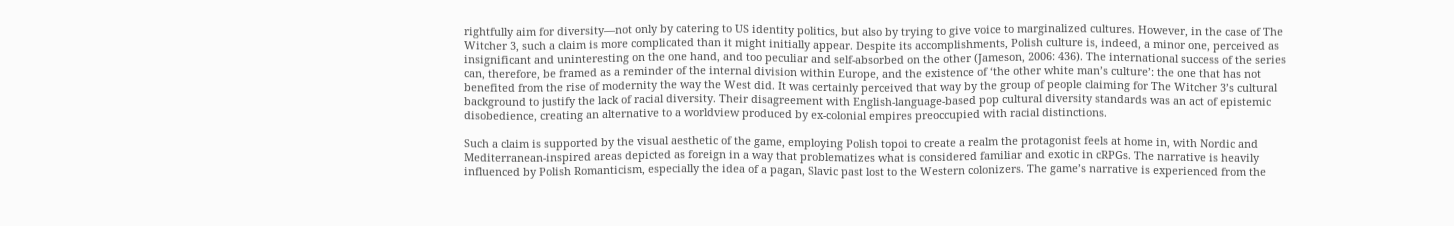rightfully aim for diversity—not only by catering to US identity politics, but also by trying to give voice to marginalized cultures. However, in the case of The Witcher 3, such a claim is more complicated than it might initially appear. Despite its accomplishments, Polish culture is, indeed, a minor one, perceived as insignificant and uninteresting on the one hand, and too peculiar and self-absorbed on the other (Jameson, 2006: 436). The international success of the series can, therefore, be framed as a reminder of the internal division within Europe, and the existence of ‘the other white man’s culture’: the one that has not benefited from the rise of modernity the way the West did. It was certainly perceived that way by the group of people claiming for The Witcher 3’s cultural background to justify the lack of racial diversity. Their disagreement with English-language-based pop cultural diversity standards was an act of epistemic disobedience, creating an alternative to a worldview produced by ex-colonial empires preoccupied with racial distinctions.

Such a claim is supported by the visual aesthetic of the game, employing Polish topoi to create a realm the protagonist feels at home in, with Nordic and Mediterranean-inspired areas depicted as foreign in a way that problematizes what is considered familiar and exotic in cRPGs. The narrative is heavily influenced by Polish Romanticism, especially the idea of a pagan, Slavic past lost to the Western colonizers. The game’s narrative is experienced from the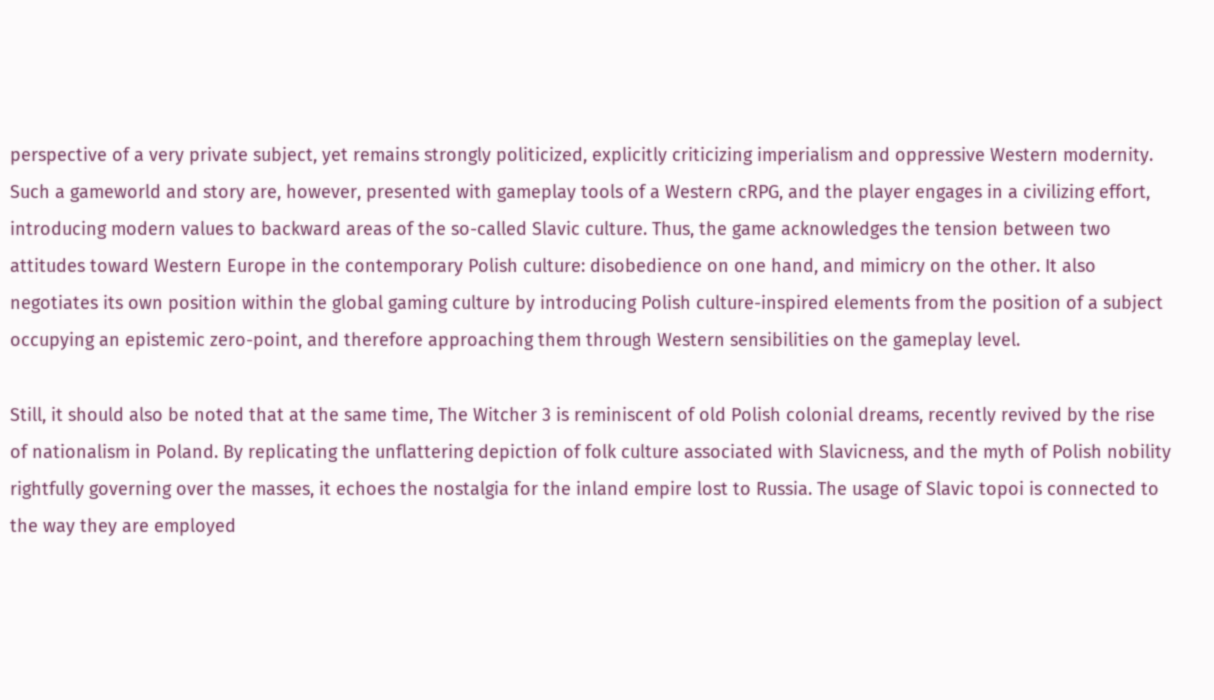perspective of a very private subject, yet remains strongly politicized, explicitly criticizing imperialism and oppressive Western modernity. Such a gameworld and story are, however, presented with gameplay tools of a Western cRPG, and the player engages in a civilizing effort, introducing modern values to backward areas of the so-called Slavic culture. Thus, the game acknowledges the tension between two attitudes toward Western Europe in the contemporary Polish culture: disobedience on one hand, and mimicry on the other. It also negotiates its own position within the global gaming culture by introducing Polish culture-inspired elements from the position of a subject occupying an epistemic zero-point, and therefore approaching them through Western sensibilities on the gameplay level.

Still, it should also be noted that at the same time, The Witcher 3 is reminiscent of old Polish colonial dreams, recently revived by the rise of nationalism in Poland. By replicating the unflattering depiction of folk culture associated with Slavicness, and the myth of Polish nobility rightfully governing over the masses, it echoes the nostalgia for the inland empire lost to Russia. The usage of Slavic topoi is connected to the way they are employed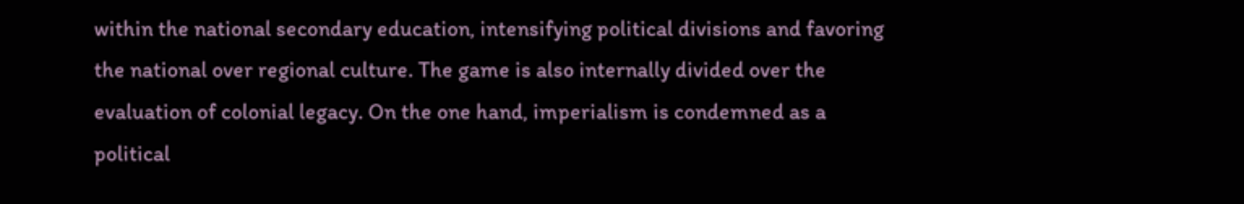within the national secondary education, intensifying political divisions and favoring the national over regional culture. The game is also internally divided over the evaluation of colonial legacy. On the one hand, imperialism is condemned as a political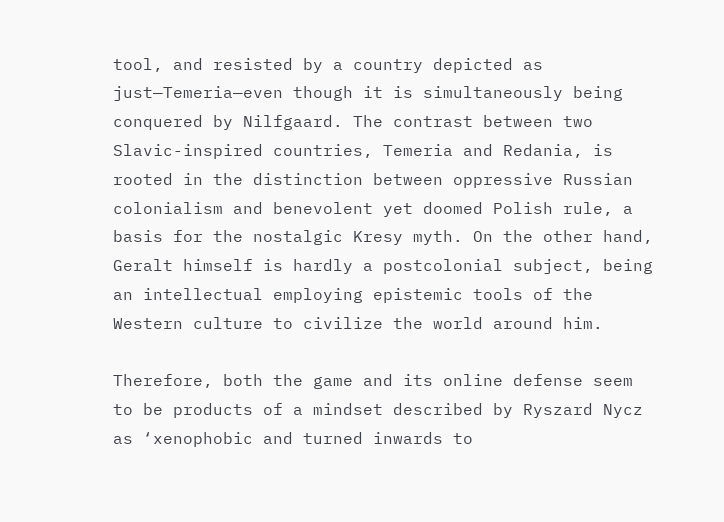tool, and resisted by a country depicted as just—Temeria—even though it is simultaneously being conquered by Nilfgaard. The contrast between two Slavic-inspired countries, Temeria and Redania, is rooted in the distinction between oppressive Russian colonialism and benevolent yet doomed Polish rule, a basis for the nostalgic Kresy myth. On the other hand, Geralt himself is hardly a postcolonial subject, being an intellectual employing epistemic tools of the Western culture to civilize the world around him.

Therefore, both the game and its online defense seem to be products of a mindset described by Ryszard Nycz as ‘xenophobic and turned inwards to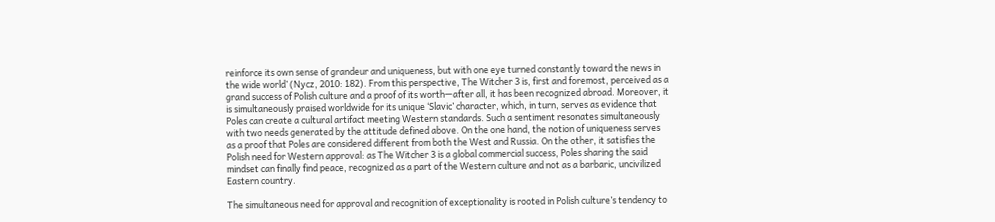reinforce its own sense of grandeur and uniqueness, but with one eye turned constantly toward the news in the wide world’ (Nycz, 2010: 182). From this perspective, The Witcher 3 is, first and foremost, perceived as a grand success of Polish culture and a proof of its worth—after all, it has been recognized abroad. Moreover, it is simultaneously praised worldwide for its unique ‘Slavic’ character, which, in turn, serves as evidence that Poles can create a cultural artifact meeting Western standards. Such a sentiment resonates simultaneously with two needs generated by the attitude defined above. On the one hand, the notion of uniqueness serves as a proof that Poles are considered different from both the West and Russia. On the other, it satisfies the Polish need for Western approval: as The Witcher 3 is a global commercial success, Poles sharing the said mindset can finally find peace, recognized as a part of the Western culture and not as a barbaric, uncivilized Eastern country.

The simultaneous need for approval and recognition of exceptionality is rooted in Polish culture’s tendency to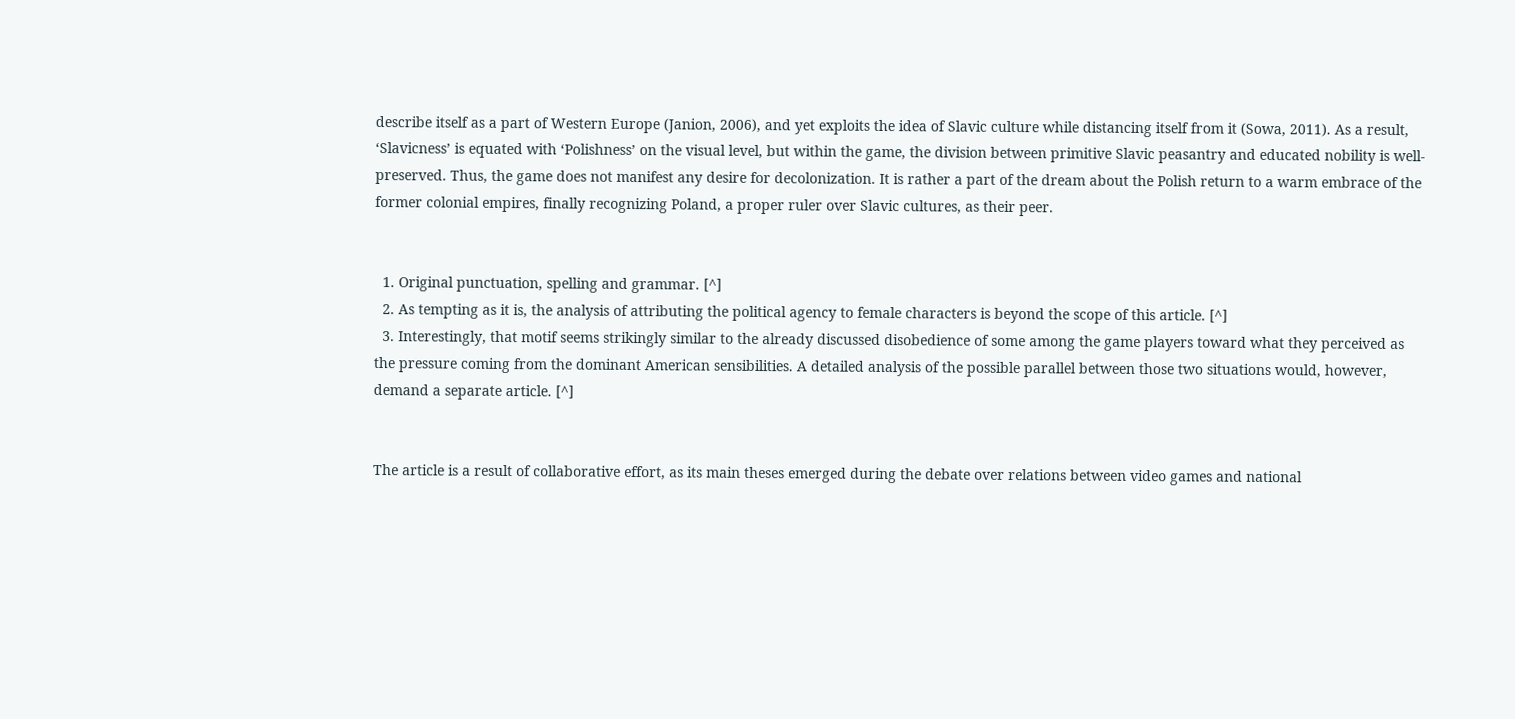describe itself as a part of Western Europe (Janion, 2006), and yet exploits the idea of Slavic culture while distancing itself from it (Sowa, 2011). As a result, ‘Slavicness’ is equated with ‘Polishness’ on the visual level, but within the game, the division between primitive Slavic peasantry and educated nobility is well-preserved. Thus, the game does not manifest any desire for decolonization. It is rather a part of the dream about the Polish return to a warm embrace of the former colonial empires, finally recognizing Poland, a proper ruler over Slavic cultures, as their peer.


  1. Original punctuation, spelling and grammar. [^]
  2. As tempting as it is, the analysis of attributing the political agency to female characters is beyond the scope of this article. [^]
  3. Interestingly, that motif seems strikingly similar to the already discussed disobedience of some among the game players toward what they perceived as the pressure coming from the dominant American sensibilities. A detailed analysis of the possible parallel between those two situations would, however, demand a separate article. [^]


The article is a result of collaborative effort, as its main theses emerged during the debate over relations between video games and national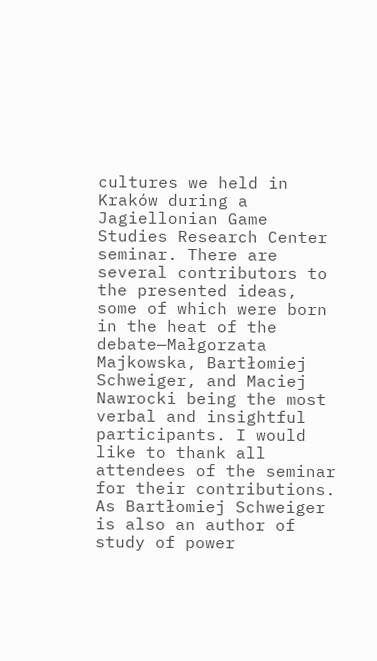cultures we held in Kraków during a Jagiellonian Game Studies Research Center seminar. There are several contributors to the presented ideas, some of which were born in the heat of the debate—Małgorzata Majkowska, Bartłomiej Schweiger, and Maciej Nawrocki being the most verbal and insightful participants. I would like to thank all attendees of the seminar for their contributions. As Bartłomiej Schweiger is also an author of study of power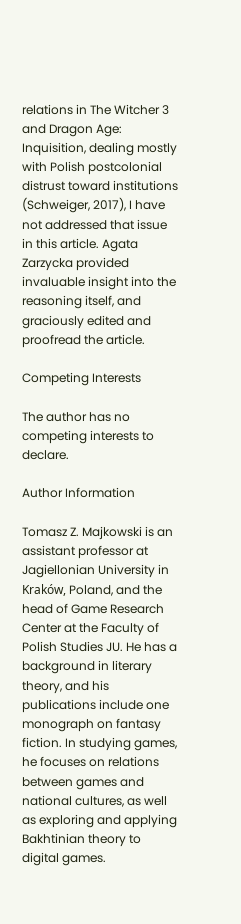relations in The Witcher 3 and Dragon Age: Inquisition, dealing mostly with Polish postcolonial distrust toward institutions (Schweiger, 2017), I have not addressed that issue in this article. Agata Zarzycka provided invaluable insight into the reasoning itself, and graciously edited and proofread the article.

Competing Interests

The author has no competing interests to declare.

Author Information

Tomasz Z. Majkowski is an assistant professor at Jagiellonian University in Kraków, Poland, and the head of Game Research Center at the Faculty of Polish Studies JU. He has a background in literary theory, and his publications include one monograph on fantasy fiction. In studying games, he focuses on relations between games and national cultures, as well as exploring and applying Bakhtinian theory to digital games.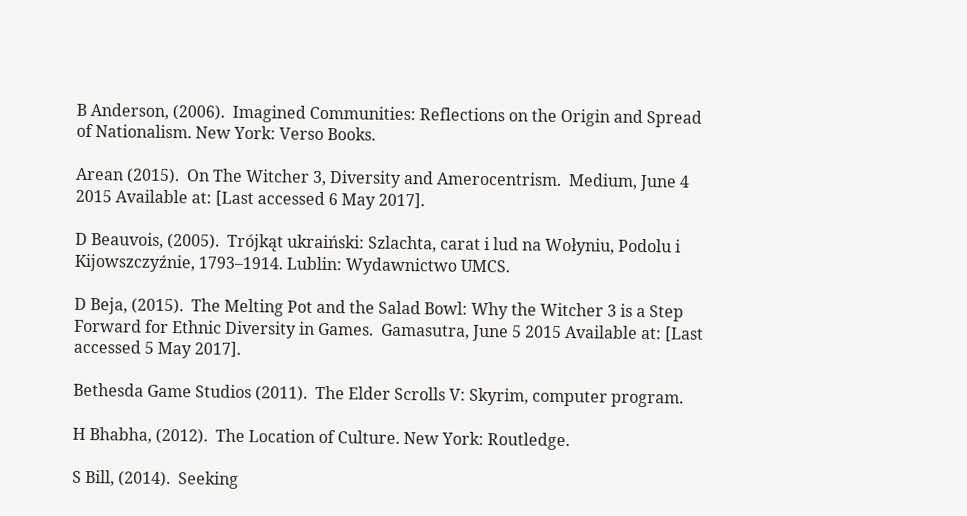B Anderson, (2006).  Imagined Communities: Reflections on the Origin and Spread of Nationalism. New York: Verso Books.

Arean (2015).  On The Witcher 3, Diversity and Amerocentrism.  Medium, June 4 2015 Available at: [Last accessed 6 May 2017].

D Beauvois, (2005).  Trójkąt ukraiński: Szlachta, carat i lud na Wołyniu, Podolu i Kijowszczyźnie, 1793–1914. Lublin: Wydawnictwo UMCS.

D Beja, (2015).  The Melting Pot and the Salad Bowl: Why the Witcher 3 is a Step Forward for Ethnic Diversity in Games.  Gamasutra, June 5 2015 Available at: [Last accessed 5 May 2017].

Bethesda Game Studios (2011).  The Elder Scrolls V: Skyrim, computer program.

H Bhabha, (2012).  The Location of Culture. New York: Routledge.

S Bill, (2014).  Seeking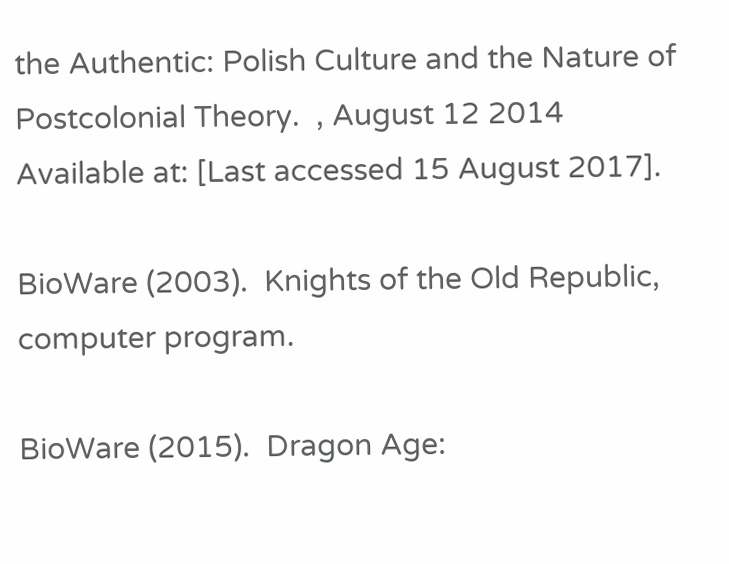the Authentic: Polish Culture and the Nature of Postcolonial Theory.  , August 12 2014 Available at: [Last accessed 15 August 2017].

BioWare (2003).  Knights of the Old Republic, computer program.

BioWare (2015).  Dragon Age: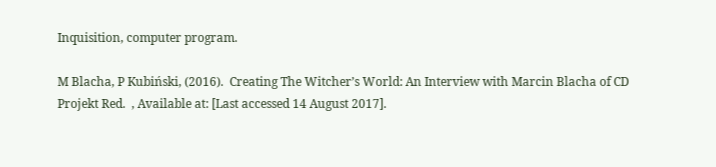Inquisition, computer program.

M Blacha, P Kubiński, (2016).  Creating The Witcher’s World: An Interview with Marcin Blacha of CD Projekt Red.  , Available at: [Last accessed 14 August 2017].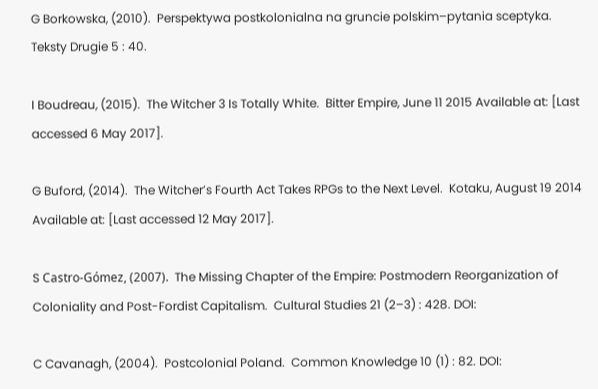G Borkowska, (2010).  Perspektywa postkolonialna na gruncie polskim–pytania sceptyka.  Teksty Drugie 5 : 40.

I Boudreau, (2015).  The Witcher 3 Is Totally White.  Bitter Empire, June 11 2015 Available at: [Last accessed 6 May 2017].

G Buford, (2014).  The Witcher’s Fourth Act Takes RPGs to the Next Level.  Kotaku, August 19 2014 Available at: [Last accessed 12 May 2017].

S Castro-Gómez, (2007).  The Missing Chapter of the Empire: Postmodern Reorganization of Coloniality and Post-Fordist Capitalism.  Cultural Studies 21 (2–3) : 428. DOI:

C Cavanagh, (2004).  Postcolonial Poland.  Common Knowledge 10 (1) : 82. DOI: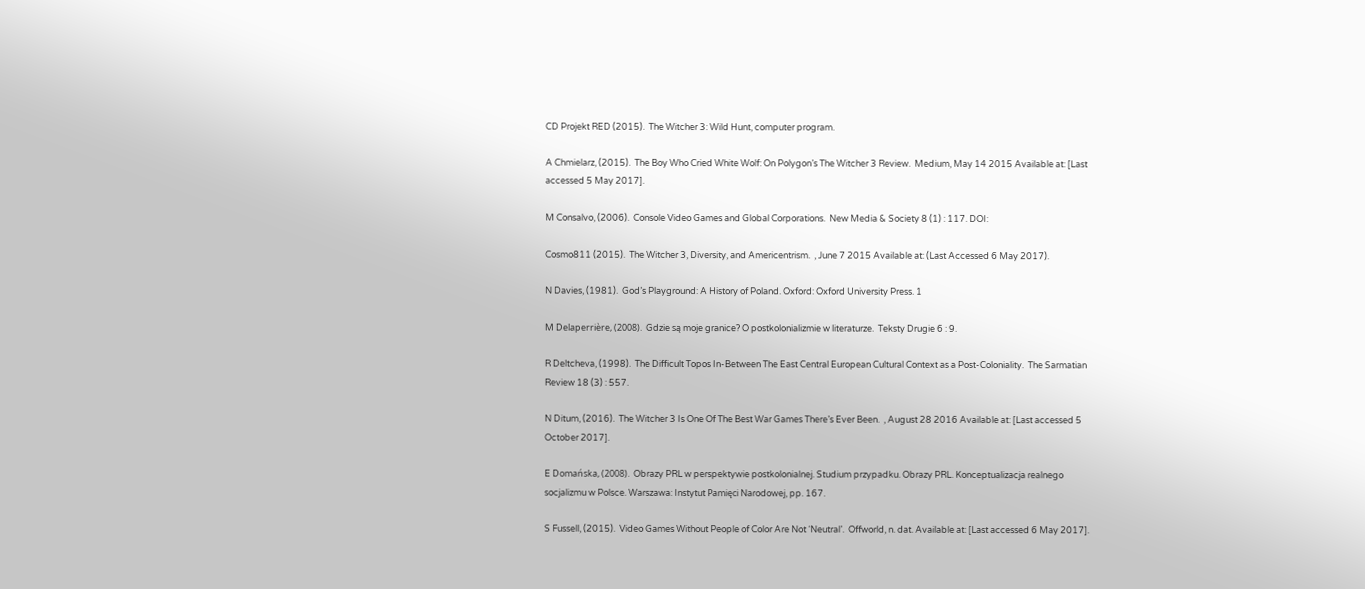CD Projekt RED (2015).  The Witcher 3: Wild Hunt, computer program.

A Chmielarz, (2015).  The Boy Who Cried White Wolf: On Polygon’s The Witcher 3 Review.  Medium, May 14 2015 Available at: [Last accessed 5 May 2017].

M Consalvo, (2006).  Console Video Games and Global Corporations.  New Media & Society 8 (1) : 117. DOI:

Cosmo811 (2015).  The Witcher 3, Diversity, and Americentrism.  , June 7 2015 Available at: (Last Accessed 6 May 2017).

N Davies, (1981).  God’s Playground: A History of Poland. Oxford: Oxford University Press. 1

M Delaperrière, (2008).  Gdzie są moje granice? O postkolonializmie w literaturze.  Teksty Drugie 6 : 9.

R Deltcheva, (1998).  The Difficult Topos In-Between The East Central European Cultural Context as a Post-Coloniality.  The Sarmatian Review 18 (3) : 557.

N Ditum, (2016).  The Witcher 3 Is One Of The Best War Games There’s Ever Been.  , August 28 2016 Available at: [Last accessed 5 October 2017].

E Domańska, (2008).  Obrazy PRL w perspektywie postkolonialnej. Studium przypadku. Obrazy PRL. Konceptualizacja realnego socjalizmu w Polsce. Warszawa: Instytut Pamięci Narodowej, pp. 167.

S Fussell, (2015).  Video Games Without People of Color Are Not ‘Neutral’.  Offworld, n. dat. Available at: [Last accessed 6 May 2017].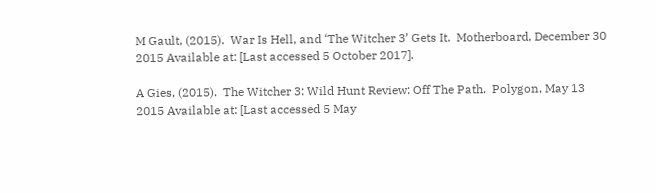M Gault, (2015).  War Is Hell, and ‘The Witcher 3’ Gets It.  Motherboard, December 30 2015 Available at: [Last accessed 5 October 2017].

A Gies, (2015).  The Witcher 3: Wild Hunt Review: Off The Path.  Polygon, May 13 2015 Available at: [Last accessed 5 May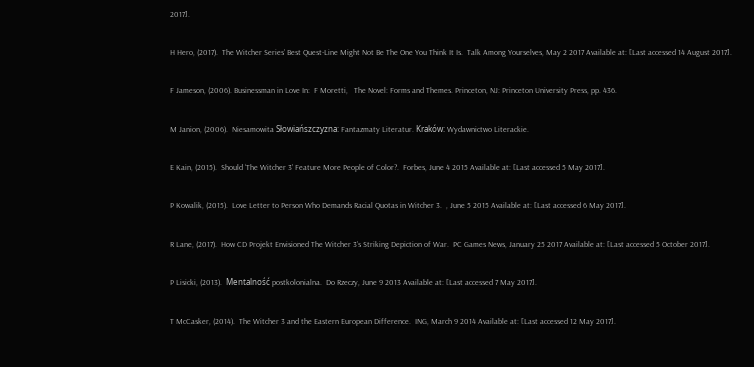2017].

H Hero, (2017).  The Witcher Series’ Best Quest-Line Might Not Be The One You Think It Is.  Talk Among Yourselves, May 2 2017 Available at: [Last accessed 14 August 2017].

F Jameson, (2006). Businessman in Love In:  F Moretti,   The Novel: Forms and Themes. Princeton, NJ: Princeton University Press, pp. 436.

M Janion, (2006).  Niesamowita Słowiańszczyzna: Fantazmaty Literatur. Kraków: Wydawnictwo Literackie.

E Kain, (2015).  Should ‘The Witcher 3’ Feature More People of Color?.  Forbes, June 4 2015 Available at: [Last accessed 5 May 2017].

P Kowalik, (2015).  Love Letter to Person Who Demands Racial Quotas in Witcher 3.  , June 5 2015 Available at: [Last accessed 6 May 2017].

R Lane, (2017).  How CD Projekt Envisioned The Witcher 3’s Striking Depiction of War.  PC Games News, January 25 2017 Available at: [Last accessed 5 October 2017].

P Lisicki, (2013).  Mentalność postkolonialna.  Do Rzeczy, June 9 2013 Available at: [Last accessed 7 May 2017].

T McCasker, (2014).  The Witcher 3 and the Eastern European Difference.  ING, March 9 2014 Available at: [Last accessed 12 May 2017].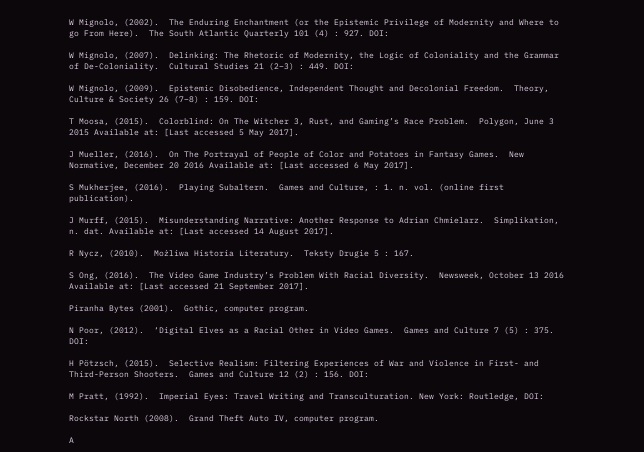W Mignolo, (2002).  The Enduring Enchantment (or the Epistemic Privilege of Modernity and Where to go From Here).  The South Atlantic Quarterly 101 (4) : 927. DOI:

W Mignolo, (2007).  Delinking: The Rhetoric of Modernity, the Logic of Coloniality and the Grammar of De-Coloniality.  Cultural Studies 21 (2–3) : 449. DOI:

W Mignolo, (2009).  Epistemic Disobedience, Independent Thought and Decolonial Freedom.  Theory, Culture & Society 26 (7–8) : 159. DOI:

T Moosa, (2015).  Colorblind: On The Witcher 3, Rust, and Gaming’s Race Problem.  Polygon, June 3 2015 Available at: [Last accessed 5 May 2017].

J Mueller, (2016).  On The Portrayal of People of Color and Potatoes in Fantasy Games.  New Normative, December 20 2016 Available at: [Last accessed 6 May 2017].

S Mukherjee, (2016).  Playing Subaltern.  Games and Culture, : 1. n. vol. (online first publication).

J Murff, (2015).  Misunderstanding Narrative: Another Response to Adrian Chmielarz.  Simplikation, n. dat. Available at: [Last accessed 14 August 2017].

R Nycz, (2010).  Możliwa Historia Literatury.  Teksty Drugie 5 : 167.

S Ong, (2016).  The Video Game Industry’s Problem With Racial Diversity.  Newsweek, October 13 2016 Available at: [Last accessed 21 September 2017].

Piranha Bytes (2001).  Gothic, computer program.

N Poor, (2012).  ‘Digital Elves as a Racial Other in Video Games.  Games and Culture 7 (5) : 375. DOI:

H Pötzsch, (2015).  Selective Realism: Filtering Experiences of War and Violence in First- and Third-Person Shooters.  Games and Culture 12 (2) : 156. DOI:

M Pratt, (1992).  Imperial Eyes: Travel Writing and Transculturation. New York: Routledge, DOI:

Rockstar North (2008).  Grand Theft Auto IV, computer program.

A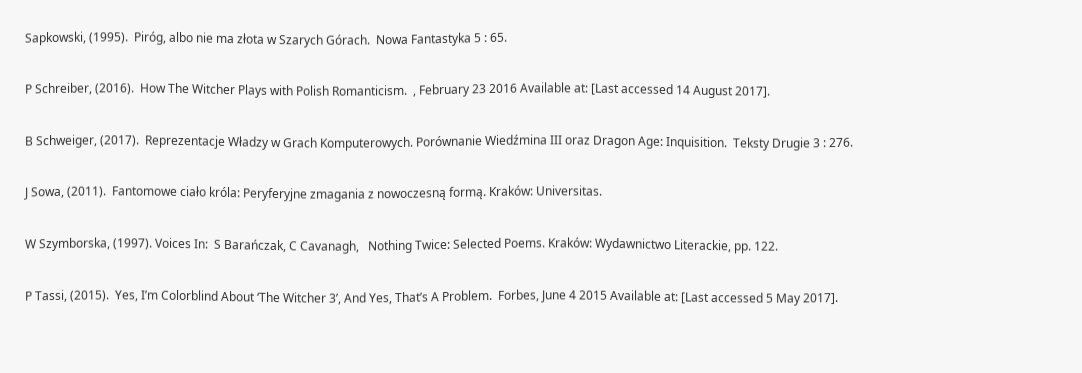Sapkowski, (1995).  Piróg, albo nie ma złota w Szarych Górach.  Nowa Fantastyka 5 : 65.

P Schreiber, (2016).  How The Witcher Plays with Polish Romanticism.  , February 23 2016 Available at: [Last accessed 14 August 2017].

B Schweiger, (2017).  Reprezentacje Władzy w Grach Komputerowych. Porównanie Wiedźmina III oraz Dragon Age: Inquisition.  Teksty Drugie 3 : 276.

J Sowa, (2011).  Fantomowe ciało króla: Peryferyjne zmagania z nowoczesną formą. Kraków: Universitas.

W Szymborska, (1997). Voices In:  S Barańczak, C Cavanagh,   Nothing Twice: Selected Poems. Kraków: Wydawnictwo Literackie, pp. 122.

P Tassi, (2015).  Yes, I’m Colorblind About ‘The Witcher 3’, And Yes, That’s A Problem.  Forbes, June 4 2015 Available at: [Last accessed 5 May 2017].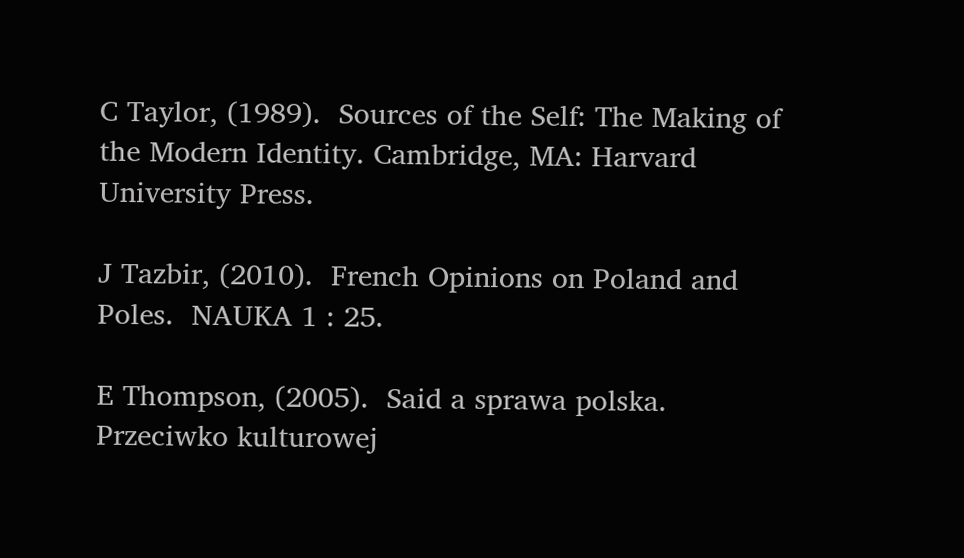C Taylor, (1989).  Sources of the Self: The Making of the Modern Identity. Cambridge, MA: Harvard University Press.

J Tazbir, (2010).  French Opinions on Poland and Poles.  NAUKA 1 : 25.

E Thompson, (2005).  Said a sprawa polska. Przeciwko kulturowej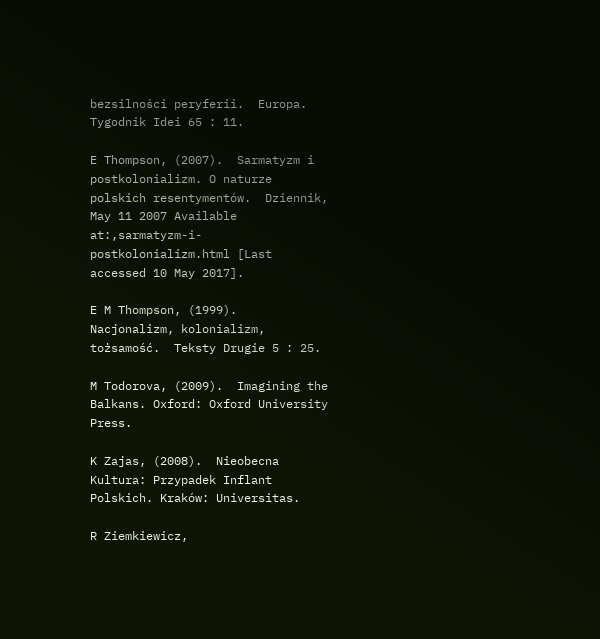bezsilności peryferii.  Europa. Tygodnik Idei 65 : 11.

E Thompson, (2007).  Sarmatyzm i postkolonializm. O naturze polskich resentymentów.  Dziennik, May 11 2007 Available at:,sarmatyzm-i-postkolonializm.html [Last accessed 10 May 2017].

E M Thompson, (1999).  Nacjonalizm, kolonializm, tożsamość.  Teksty Drugie 5 : 25.

M Todorova, (2009).  Imagining the Balkans. Oxford: Oxford University Press.

K Zajas, (2008).  Nieobecna Kultura: Przypadek Inflant Polskich. Kraków: Universitas.

R Ziemkiewicz,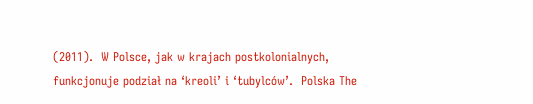(2011).  W Polsce, jak w krajach postkolonialnych, funkcjonuje podział na ‘kreoli’ i ‘tubylców’.  Polska The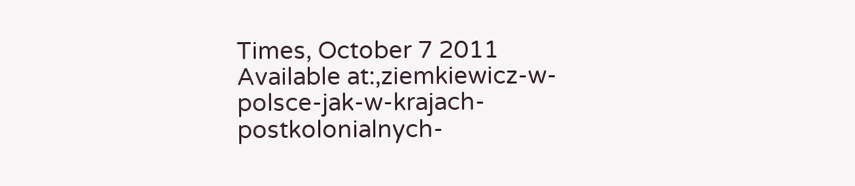Times, October 7 2011 Available at:,ziemkiewicz-w-polsce-jak-w-krajach-postkolonialnych-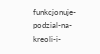funkcjonuje-podzial-na-kreoli-i-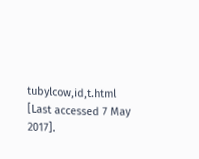tubylcow,id,t.html [Last accessed 7 May 2017].